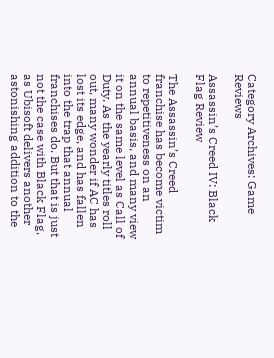Category Archives: Game Reviews

Assassin’s Creed IV: Black Flag Review

The Assassin’s Creed franchise has become victim to repetitiveness on an annual basis, and many view it on the same level as Call of Duty. As the yearly titles roll out, many wonder if AC has lost its edge, and has fallen into the trap that annual franchises do. But that is just not the case with Black Flag, as Ubisoft delivers another astonishing addition to the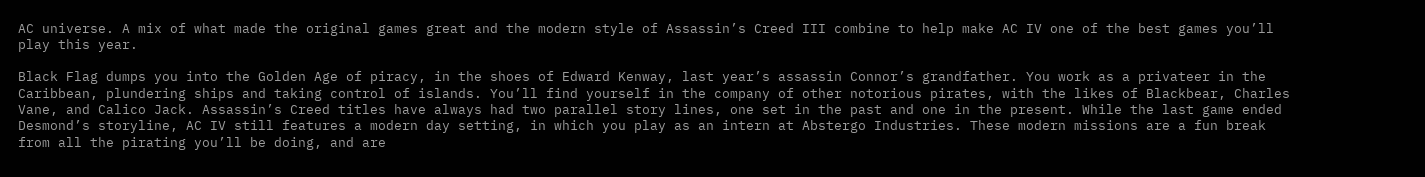AC universe. A mix of what made the original games great and the modern style of Assassin’s Creed III combine to help make AC IV one of the best games you’ll play this year.

Black Flag dumps you into the Golden Age of piracy, in the shoes of Edward Kenway, last year’s assassin Connor’s grandfather. You work as a privateer in the Caribbean, plundering ships and taking control of islands. You’ll find yourself in the company of other notorious pirates, with the likes of Blackbear, Charles Vane, and Calico Jack. Assassin’s Creed titles have always had two parallel story lines, one set in the past and one in the present. While the last game ended Desmond’s storyline, AC IV still features a modern day setting, in which you play as an intern at Abstergo Industries. These modern missions are a fun break from all the pirating you’ll be doing, and are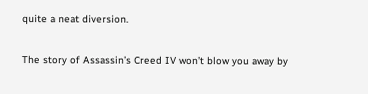quite a neat diversion.

The story of Assassin’s Creed IV won’t blow you away by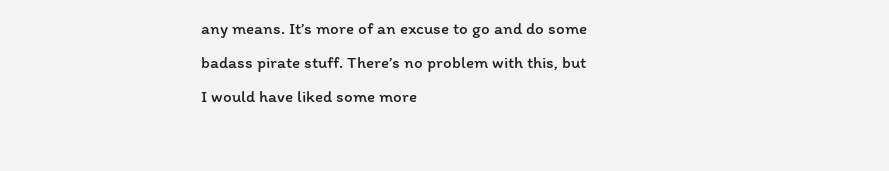any means. It’s more of an excuse to go and do some badass pirate stuff. There’s no problem with this, but I would have liked some more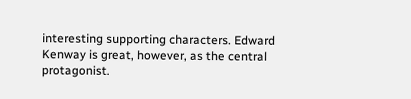interesting supporting characters. Edward Kenway is great, however, as the central protagonist.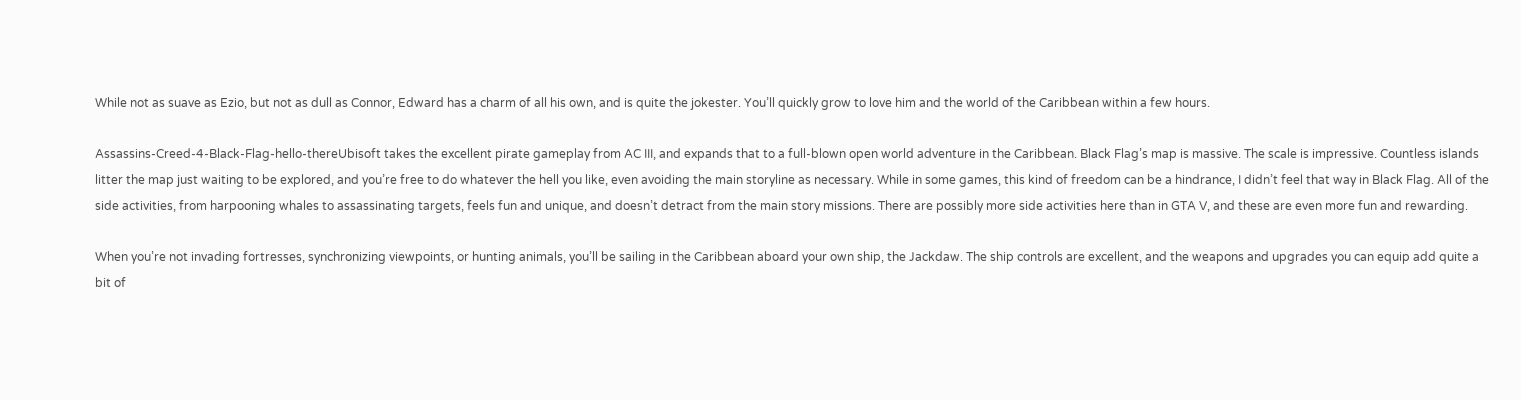While not as suave as Ezio, but not as dull as Connor, Edward has a charm of all his own, and is quite the jokester. You’ll quickly grow to love him and the world of the Caribbean within a few hours.

Assassins-Creed-4-Black-Flag-hello-thereUbisoft takes the excellent pirate gameplay from AC III, and expands that to a full-blown open world adventure in the Caribbean. Black Flag’s map is massive. The scale is impressive. Countless islands litter the map just waiting to be explored, and you’re free to do whatever the hell you like, even avoiding the main storyline as necessary. While in some games, this kind of freedom can be a hindrance, I didn’t feel that way in Black Flag. All of the side activities, from harpooning whales to assassinating targets, feels fun and unique, and doesn’t detract from the main story missions. There are possibly more side activities here than in GTA V, and these are even more fun and rewarding.

When you’re not invading fortresses, synchronizing viewpoints, or hunting animals, you’ll be sailing in the Caribbean aboard your own ship, the Jackdaw. The ship controls are excellent, and the weapons and upgrades you can equip add quite a bit of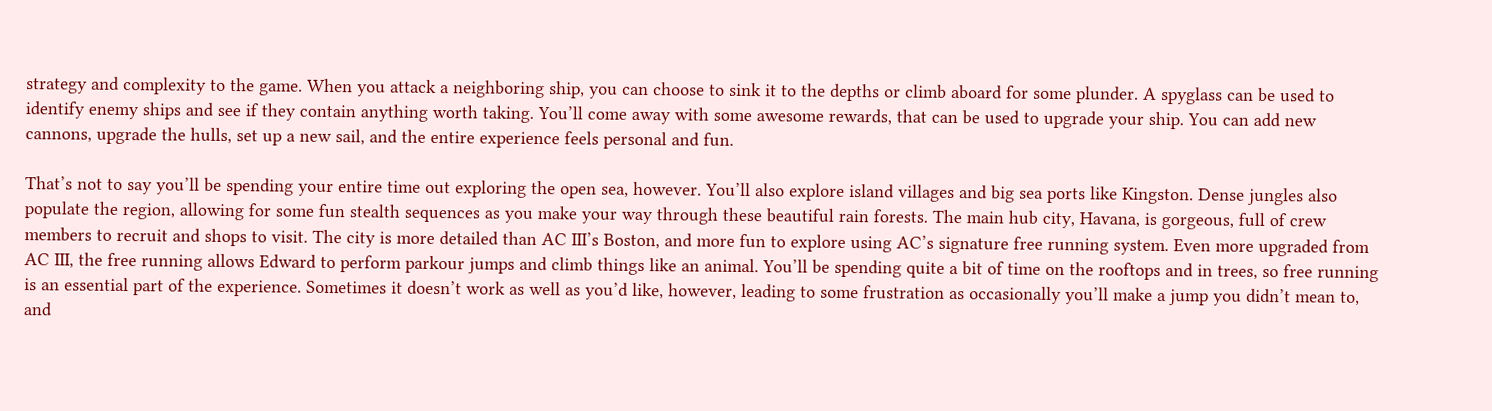strategy and complexity to the game. When you attack a neighboring ship, you can choose to sink it to the depths or climb aboard for some plunder. A spyglass can be used to identify enemy ships and see if they contain anything worth taking. You’ll come away with some awesome rewards, that can be used to upgrade your ship. You can add new cannons, upgrade the hulls, set up a new sail, and the entire experience feels personal and fun.

That’s not to say you’ll be spending your entire time out exploring the open sea, however. You’ll also explore island villages and big sea ports like Kingston. Dense jungles also populate the region, allowing for some fun stealth sequences as you make your way through these beautiful rain forests. The main hub city, Havana, is gorgeous, full of crew members to recruit and shops to visit. The city is more detailed than AC III’s Boston, and more fun to explore using AC’s signature free running system. Even more upgraded from AC III, the free running allows Edward to perform parkour jumps and climb things like an animal. You’ll be spending quite a bit of time on the rooftops and in trees, so free running is an essential part of the experience. Sometimes it doesn’t work as well as you’d like, however, leading to some frustration as occasionally you’ll make a jump you didn’t mean to, and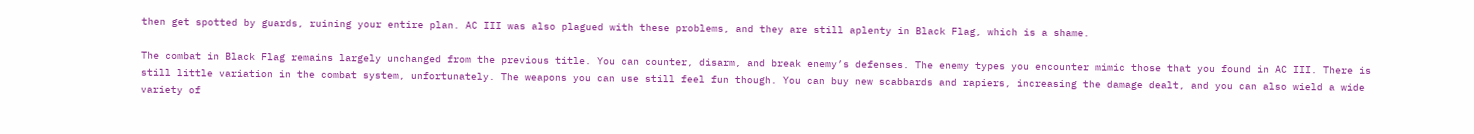then get spotted by guards, ruining your entire plan. AC III was also plagued with these problems, and they are still aplenty in Black Flag, which is a shame.

The combat in Black Flag remains largely unchanged from the previous title. You can counter, disarm, and break enemy’s defenses. The enemy types you encounter mimic those that you found in AC III. There is still little variation in the combat system, unfortunately. The weapons you can use still feel fun though. You can buy new scabbards and rapiers, increasing the damage dealt, and you can also wield a wide variety of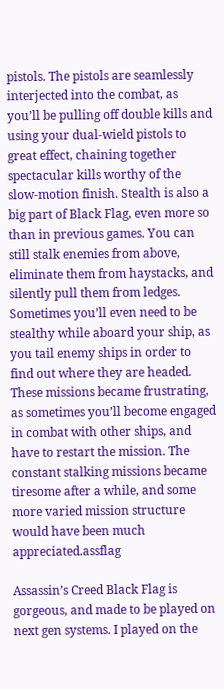pistols. The pistols are seamlessly interjected into the combat, as you’ll be pulling off double kills and using your dual-wield pistols to great effect, chaining together spectacular kills worthy of the slow-motion finish. Stealth is also a big part of Black Flag, even more so than in previous games. You can still stalk enemies from above, eliminate them from haystacks, and silently pull them from ledges. Sometimes you’ll even need to be stealthy while aboard your ship, as you tail enemy ships in order to find out where they are headed. These missions became frustrating, as sometimes you’ll become engaged in combat with other ships, and have to restart the mission. The constant stalking missions became tiresome after a while, and some more varied mission structure would have been much appreciated.assflag

Assassin’s Creed Black Flag is gorgeous, and made to be played on next gen systems. I played on the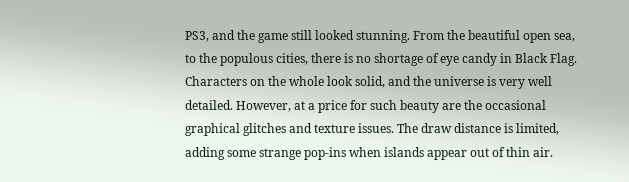PS3, and the game still looked stunning. From the beautiful open sea, to the populous cities, there is no shortage of eye candy in Black Flag. Characters on the whole look solid, and the universe is very well detailed. However, at a price for such beauty are the occasional graphical glitches and texture issues. The draw distance is limited, adding some strange pop-ins when islands appear out of thin air.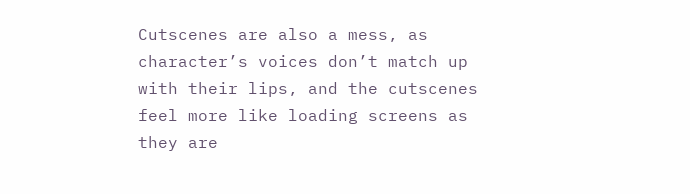Cutscenes are also a mess, as character’s voices don’t match up with their lips, and the cutscenes feel more like loading screens as they are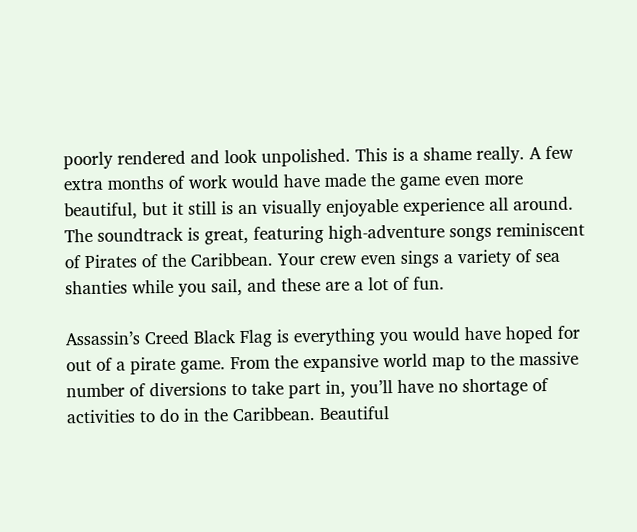poorly rendered and look unpolished. This is a shame really. A few extra months of work would have made the game even more beautiful, but it still is an visually enjoyable experience all around. The soundtrack is great, featuring high-adventure songs reminiscent of Pirates of the Caribbean. Your crew even sings a variety of sea shanties while you sail, and these are a lot of fun.

Assassin’s Creed Black Flag is everything you would have hoped for out of a pirate game. From the expansive world map to the massive number of diversions to take part in, you’ll have no shortage of activities to do in the Caribbean. Beautiful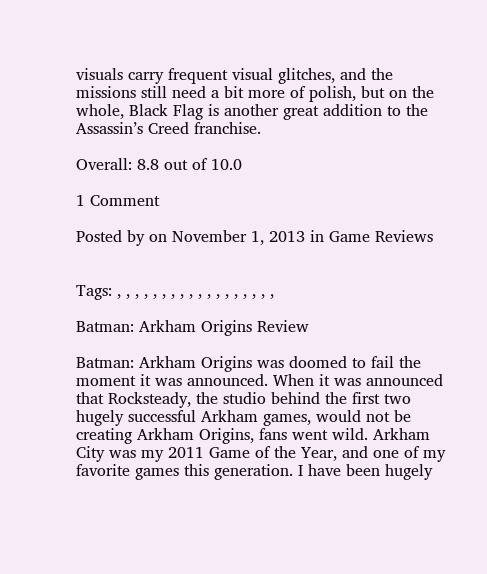visuals carry frequent visual glitches, and the missions still need a bit more of polish, but on the whole, Black Flag is another great addition to the Assassin’s Creed franchise.

Overall: 8.8 out of 10.0

1 Comment

Posted by on November 1, 2013 in Game Reviews


Tags: , , , , , , , , , , , , , , , , , ,

Batman: Arkham Origins Review

Batman: Arkham Origins was doomed to fail the moment it was announced. When it was announced that Rocksteady, the studio behind the first two hugely successful Arkham games, would not be creating Arkham Origins, fans went wild. Arkham City was my 2011 Game of the Year, and one of my favorite games this generation. I have been hugely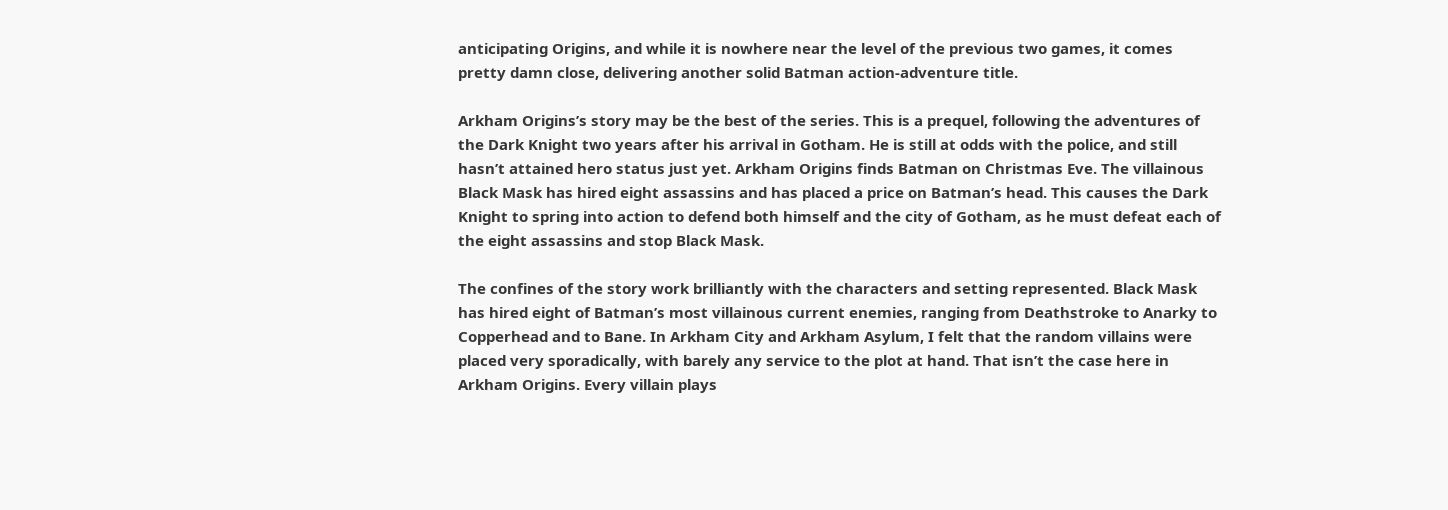anticipating Origins, and while it is nowhere near the level of the previous two games, it comes pretty damn close, delivering another solid Batman action-adventure title.

Arkham Origins’s story may be the best of the series. This is a prequel, following the adventures of the Dark Knight two years after his arrival in Gotham. He is still at odds with the police, and still hasn’t attained hero status just yet. Arkham Origins finds Batman on Christmas Eve. The villainous Black Mask has hired eight assassins and has placed a price on Batman’s head. This causes the Dark Knight to spring into action to defend both himself and the city of Gotham, as he must defeat each of the eight assassins and stop Black Mask.

The confines of the story work brilliantly with the characters and setting represented. Black Mask has hired eight of Batman’s most villainous current enemies, ranging from Deathstroke to Anarky to Copperhead and to Bane. In Arkham City and Arkham Asylum, I felt that the random villains were placed very sporadically, with barely any service to the plot at hand. That isn’t the case here in Arkham Origins. Every villain plays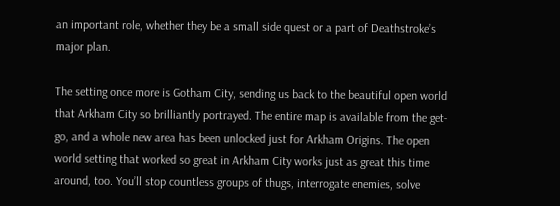an important role, whether they be a small side quest or a part of Deathstroke’s major plan.

The setting once more is Gotham City, sending us back to the beautiful open world that Arkham City so brilliantly portrayed. The entire map is available from the get-go, and a whole new area has been unlocked just for Arkham Origins. The open world setting that worked so great in Arkham City works just as great this time around, too. You’ll stop countless groups of thugs, interrogate enemies, solve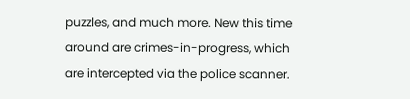puzzles, and much more. New this time around are crimes-in-progress, which are intercepted via the police scanner.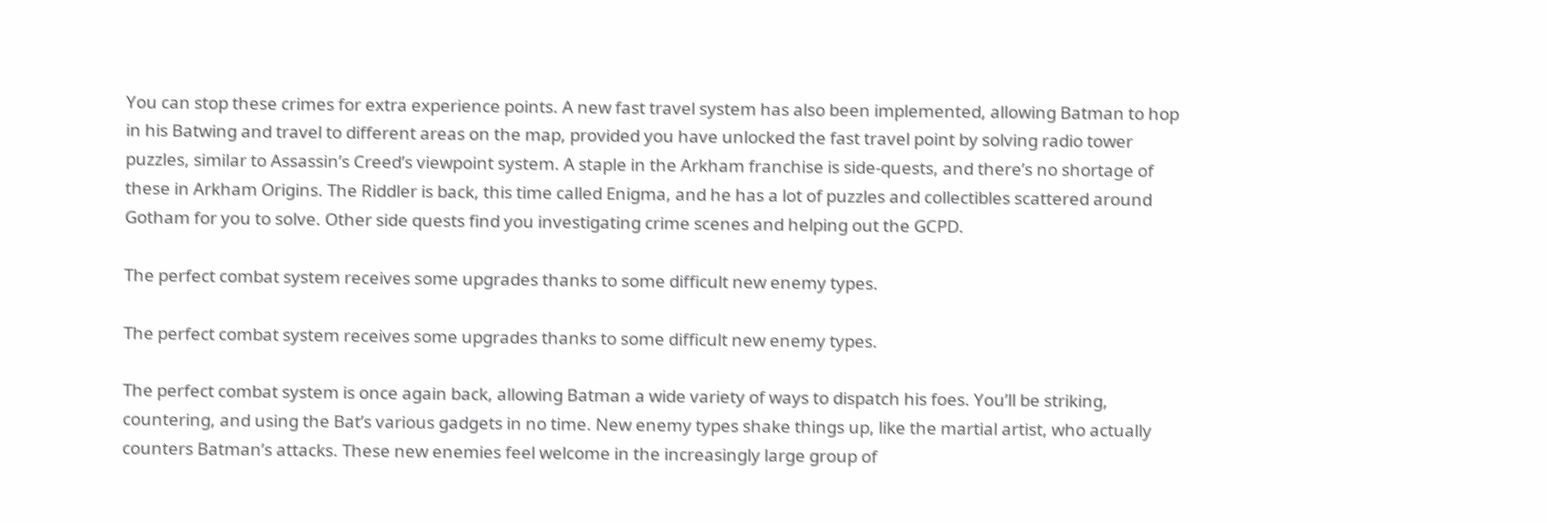You can stop these crimes for extra experience points. A new fast travel system has also been implemented, allowing Batman to hop in his Batwing and travel to different areas on the map, provided you have unlocked the fast travel point by solving radio tower puzzles, similar to Assassin’s Creed’s viewpoint system. A staple in the Arkham franchise is side-quests, and there’s no shortage of these in Arkham Origins. The Riddler is back, this time called Enigma, and he has a lot of puzzles and collectibles scattered around Gotham for you to solve. Other side quests find you investigating crime scenes and helping out the GCPD.

The perfect combat system receives some upgrades thanks to some difficult new enemy types.

The perfect combat system receives some upgrades thanks to some difficult new enemy types.

The perfect combat system is once again back, allowing Batman a wide variety of ways to dispatch his foes. You’ll be striking, countering, and using the Bat’s various gadgets in no time. New enemy types shake things up, like the martial artist, who actually counters Batman’s attacks. These new enemies feel welcome in the increasingly large group of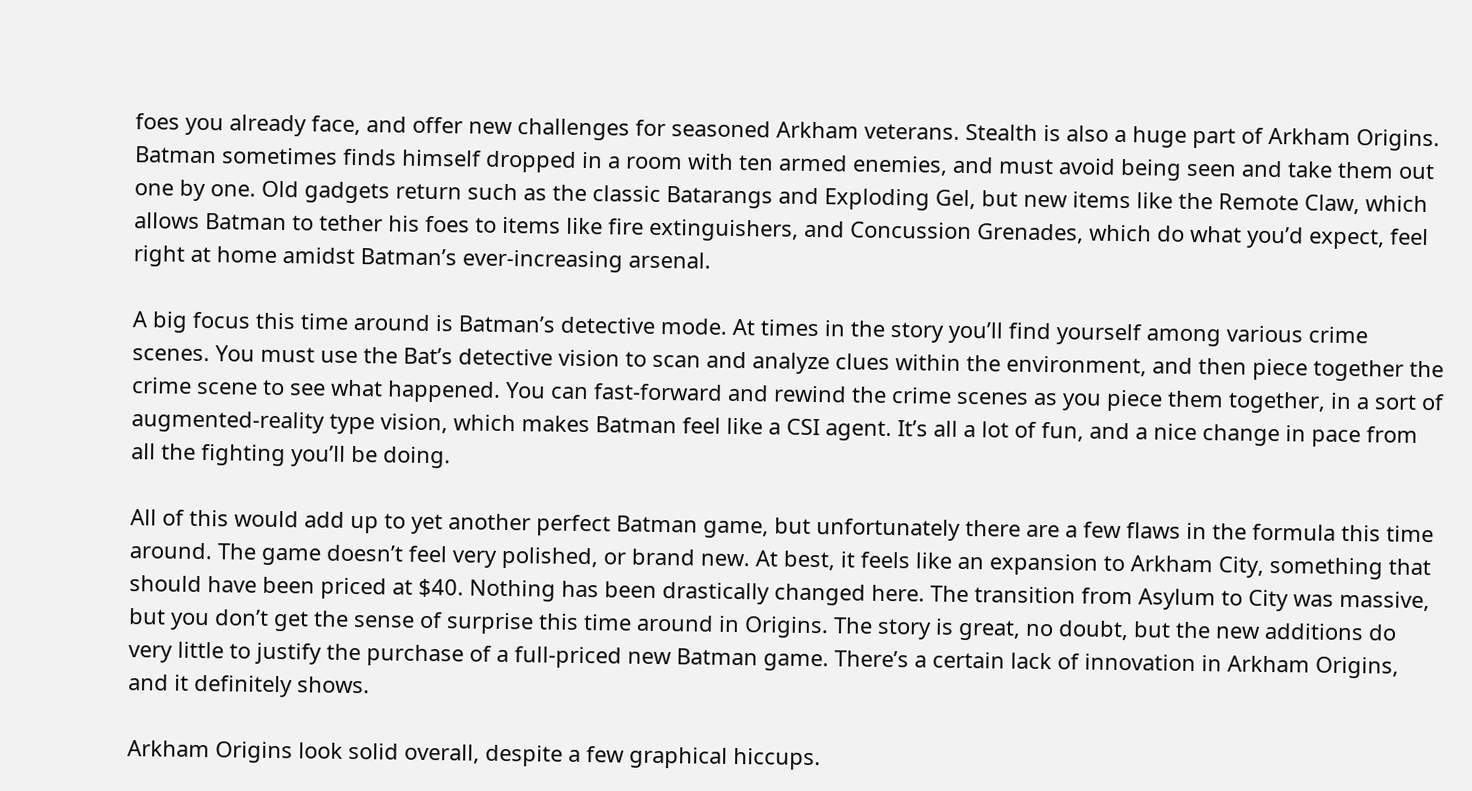foes you already face, and offer new challenges for seasoned Arkham veterans. Stealth is also a huge part of Arkham Origins. Batman sometimes finds himself dropped in a room with ten armed enemies, and must avoid being seen and take them out one by one. Old gadgets return such as the classic Batarangs and Exploding Gel, but new items like the Remote Claw, which allows Batman to tether his foes to items like fire extinguishers, and Concussion Grenades, which do what you’d expect, feel right at home amidst Batman’s ever-increasing arsenal.

A big focus this time around is Batman’s detective mode. At times in the story you’ll find yourself among various crime scenes. You must use the Bat’s detective vision to scan and analyze clues within the environment, and then piece together the crime scene to see what happened. You can fast-forward and rewind the crime scenes as you piece them together, in a sort of augmented-reality type vision, which makes Batman feel like a CSI agent. It’s all a lot of fun, and a nice change in pace from all the fighting you’ll be doing.

All of this would add up to yet another perfect Batman game, but unfortunately there are a few flaws in the formula this time around. The game doesn’t feel very polished, or brand new. At best, it feels like an expansion to Arkham City, something that should have been priced at $40. Nothing has been drastically changed here. The transition from Asylum to City was massive, but you don’t get the sense of surprise this time around in Origins. The story is great, no doubt, but the new additions do very little to justify the purchase of a full-priced new Batman game. There’s a certain lack of innovation in Arkham Origins, and it definitely shows.

Arkham Origins look solid overall, despite a few graphical hiccups.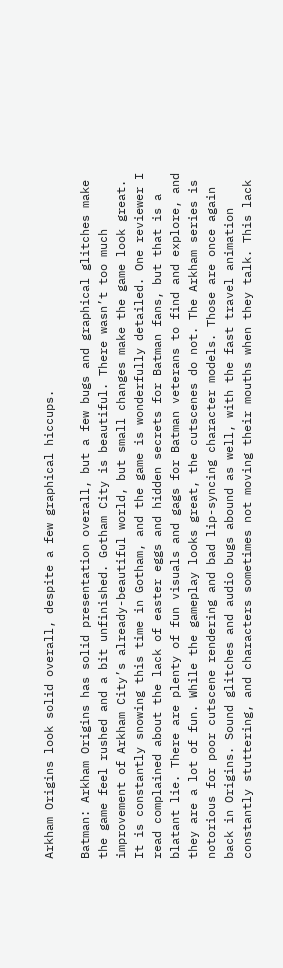Arkham Origins look solid overall, despite a few graphical hiccups.

Batman: Arkham Origins has solid presentation overall, but a few bugs and graphical glitches make the game feel rushed and a bit unfinished. Gotham City is beautiful. There wasn’t too much improvement of Arkham City’s already-beautiful world, but small changes make the game look great. It is constantly snowing this time in Gotham, and the game is wonderfully detailed. One reviewer I read complained about the lack of easter eggs and hidden secrets for Batman fans, but that is a blatant lie. There are plenty of fun visuals and gags for Batman veterans to find and explore, and they are a lot of fun. While the gameplay looks great, the cutscenes do not. The Arkham series is notorious for poor cutscene rendering and bad lip-syncing character models. Those are once again back in Origins. Sound glitches and audio bugs abound as well, with the fast travel animation constantly stuttering, and characters sometimes not moving their mouths when they talk. This lack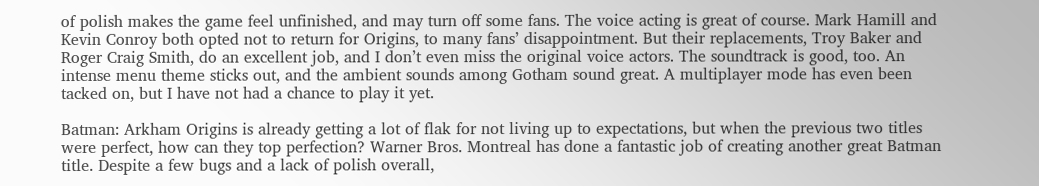of polish makes the game feel unfinished, and may turn off some fans. The voice acting is great of course. Mark Hamill and Kevin Conroy both opted not to return for Origins, to many fans’ disappointment. But their replacements, Troy Baker and Roger Craig Smith, do an excellent job, and I don’t even miss the original voice actors. The soundtrack is good, too. An intense menu theme sticks out, and the ambient sounds among Gotham sound great. A multiplayer mode has even been tacked on, but I have not had a chance to play it yet.

Batman: Arkham Origins is already getting a lot of flak for not living up to expectations, but when the previous two titles were perfect, how can they top perfection? Warner Bros. Montreal has done a fantastic job of creating another great Batman title. Despite a few bugs and a lack of polish overall,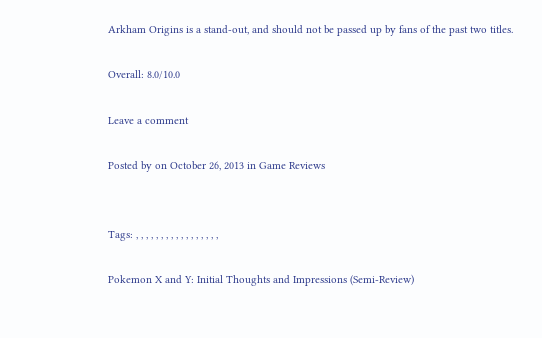Arkham Origins is a stand-out, and should not be passed up by fans of the past two titles.

Overall: 8.0/10.0

Leave a comment

Posted by on October 26, 2013 in Game Reviews


Tags: , , , , , , , , , , , , , , , , ,

Pokemon X and Y: Initial Thoughts and Impressions (Semi-Review)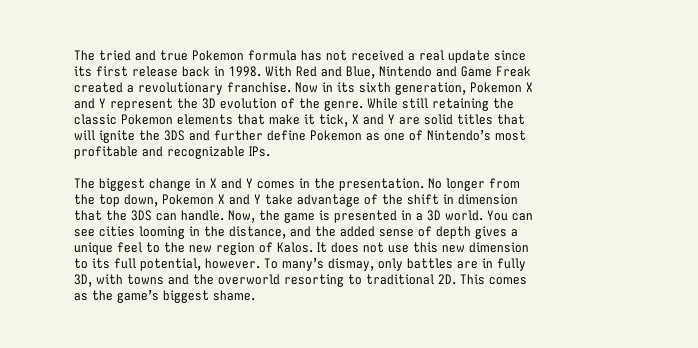The tried and true Pokemon formula has not received a real update since its first release back in 1998. With Red and Blue, Nintendo and Game Freak created a revolutionary franchise. Now in its sixth generation, Pokemon X and Y represent the 3D evolution of the genre. While still retaining the classic Pokemon elements that make it tick, X and Y are solid titles that will ignite the 3DS and further define Pokemon as one of Nintendo’s most profitable and recognizable IPs.

The biggest change in X and Y comes in the presentation. No longer from the top down, Pokemon X and Y take advantage of the shift in dimension that the 3DS can handle. Now, the game is presented in a 3D world. You can see cities looming in the distance, and the added sense of depth gives a unique feel to the new region of Kalos. It does not use this new dimension to its full potential, however. To many’s dismay, only battles are in fully 3D, with towns and the overworld resorting to traditional 2D. This comes as the game’s biggest shame.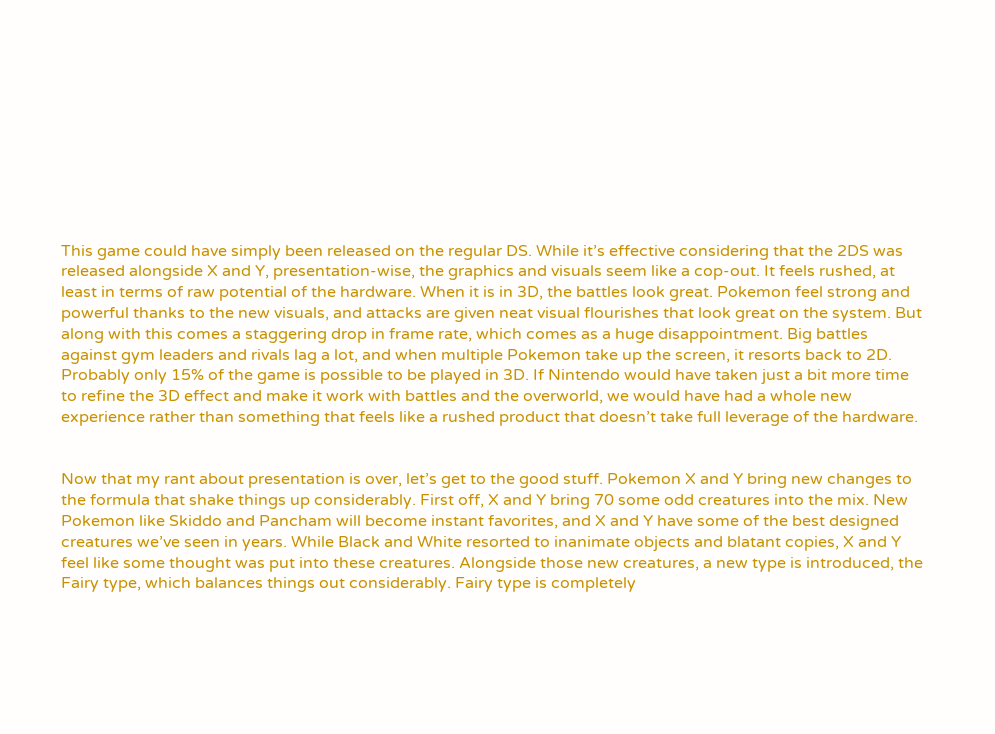This game could have simply been released on the regular DS. While it’s effective considering that the 2DS was released alongside X and Y, presentation-wise, the graphics and visuals seem like a cop-out. It feels rushed, at least in terms of raw potential of the hardware. When it is in 3D, the battles look great. Pokemon feel strong and powerful thanks to the new visuals, and attacks are given neat visual flourishes that look great on the system. But along with this comes a staggering drop in frame rate, which comes as a huge disappointment. Big battles against gym leaders and rivals lag a lot, and when multiple Pokemon take up the screen, it resorts back to 2D. Probably only 15% of the game is possible to be played in 3D. If Nintendo would have taken just a bit more time to refine the 3D effect and make it work with battles and the overworld, we would have had a whole new experience rather than something that feels like a rushed product that doesn’t take full leverage of the hardware.


Now that my rant about presentation is over, let’s get to the good stuff. Pokemon X and Y bring new changes to the formula that shake things up considerably. First off, X and Y bring 70 some odd creatures into the mix. New Pokemon like Skiddo and Pancham will become instant favorites, and X and Y have some of the best designed creatures we’ve seen in years. While Black and White resorted to inanimate objects and blatant copies, X and Y feel like some thought was put into these creatures. Alongside those new creatures, a new type is introduced, the Fairy type, which balances things out considerably. Fairy type is completely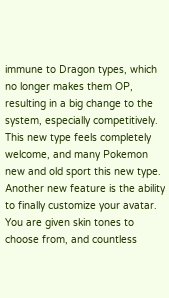immune to Dragon types, which no longer makes them OP, resulting in a big change to the system, especially competitively. This new type feels completely welcome, and many Pokemon new and old sport this new type. Another new feature is the ability to finally customize your avatar. You are given skin tones to choose from, and countless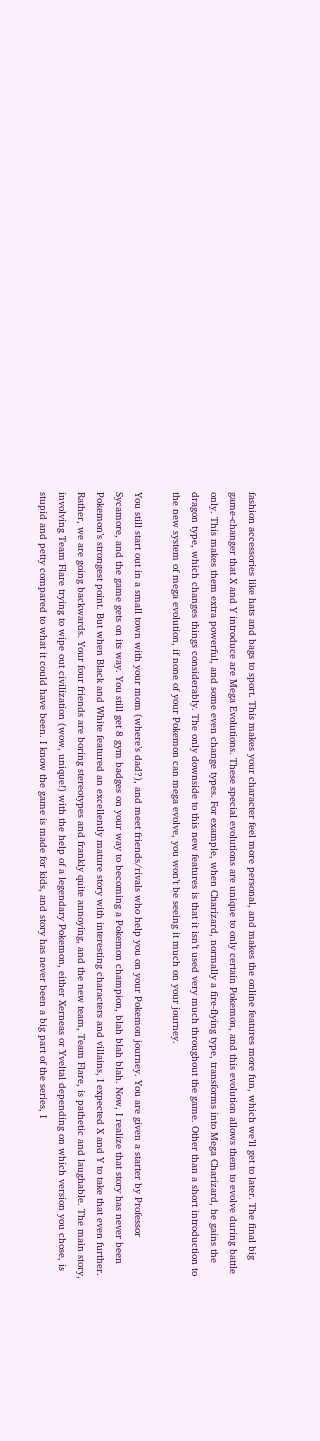fashion accessories like hats and bags to sport. This makes your character feel more personal, and makes the online features more fun, which we’ll get to later. The final big game-changer that X and Y introduce are Mega Evolutions. These special evolutions are unique to only certain Pokemon, and this evolution allows them to evolve during battle only. This makes them extra powerful, and some even change types. For example, when Charizard, normally a fire-flying type, transforms into Mega Charizard, he gains the dragon type, which changes things considerably. The only downside to this new features is that it isn’t used very much throughout the game. Other than a short introduction to the new system of mega evolution, if none of your Pokemon can mega evolve, you won’t be seeing it much on your journey.

You still start out in a small town with your mom (where’s dad?), and meet friends/rivals who help you on your Pokemon journey. You are given a starter by Professor Sycamore, and the game gets on its way. You still get 8 gym badges on your way to becoming a Pokemon champion, blah blah blah. Now, I realize that story has never been Pokemon’s strongest point. But when Black and White featured an excellently mature story with interesting characters and villains, I expected X and Y to take that even further. Rather, we are going backwards. Your four friends are boring stereotypes and frankly quite annoying, and the new team, Team Flare, is pathetic and laughable. The main story, involving Team Flare trying to wipe out civilization (wow, unique!) with the help of a legendary Pokemon, either Xerneas or Yveltal depending on which version you chose, is stupid and petty compared to what it could have been. I know the game is made for kids, and story has never been a big part of the series, I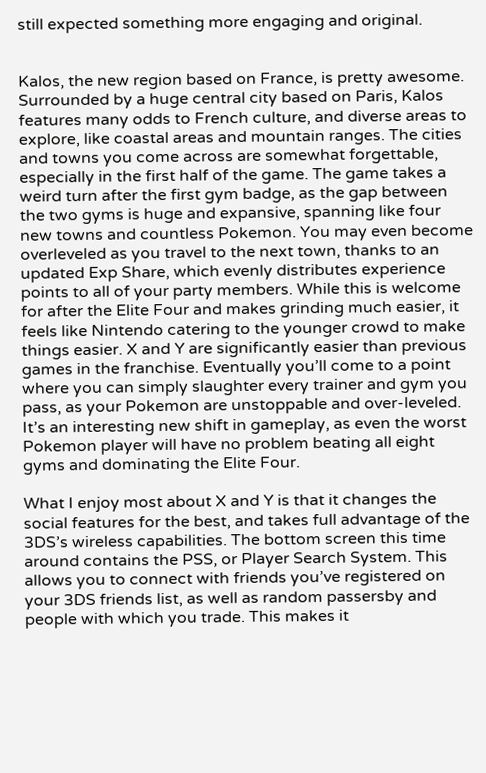still expected something more engaging and original.


Kalos, the new region based on France, is pretty awesome. Surrounded by a huge central city based on Paris, Kalos features many odds to French culture, and diverse areas to explore, like coastal areas and mountain ranges. The cities and towns you come across are somewhat forgettable, especially in the first half of the game. The game takes a weird turn after the first gym badge, as the gap between the two gyms is huge and expansive, spanning like four new towns and countless Pokemon. You may even become overleveled as you travel to the next town, thanks to an updated Exp Share, which evenly distributes experience points to all of your party members. While this is welcome for after the Elite Four and makes grinding much easier, it feels like Nintendo catering to the younger crowd to make things easier. X and Y are significantly easier than previous games in the franchise. Eventually you’ll come to a point where you can simply slaughter every trainer and gym you pass, as your Pokemon are unstoppable and over-leveled. It’s an interesting new shift in gameplay, as even the worst Pokemon player will have no problem beating all eight gyms and dominating the Elite Four.

What I enjoy most about X and Y is that it changes the social features for the best, and takes full advantage of the 3DS’s wireless capabilities. The bottom screen this time around contains the PSS, or Player Search System. This allows you to connect with friends you’ve registered on your 3DS friends list, as well as random passersby and people with which you trade. This makes it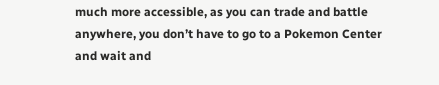much more accessible, as you can trade and battle anywhere, you don’t have to go to a Pokemon Center and wait and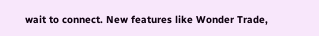wait to connect. New features like Wonder Trade,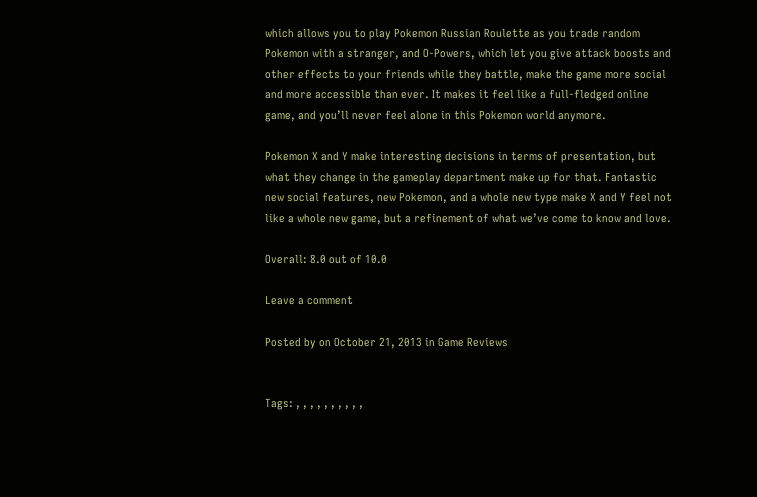which allows you to play Pokemon Russian Roulette as you trade random Pokemon with a stranger, and O-Powers, which let you give attack boosts and other effects to your friends while they battle, make the game more social and more accessible than ever. It makes it feel like a full-fledged online game, and you’ll never feel alone in this Pokemon world anymore.

Pokemon X and Y make interesting decisions in terms of presentation, but what they change in the gameplay department make up for that. Fantastic new social features, new Pokemon, and a whole new type make X and Y feel not like a whole new game, but a refinement of what we’ve come to know and love.

Overall: 8.0 out of 10.0

Leave a comment

Posted by on October 21, 2013 in Game Reviews


Tags: , , , , , , , , , ,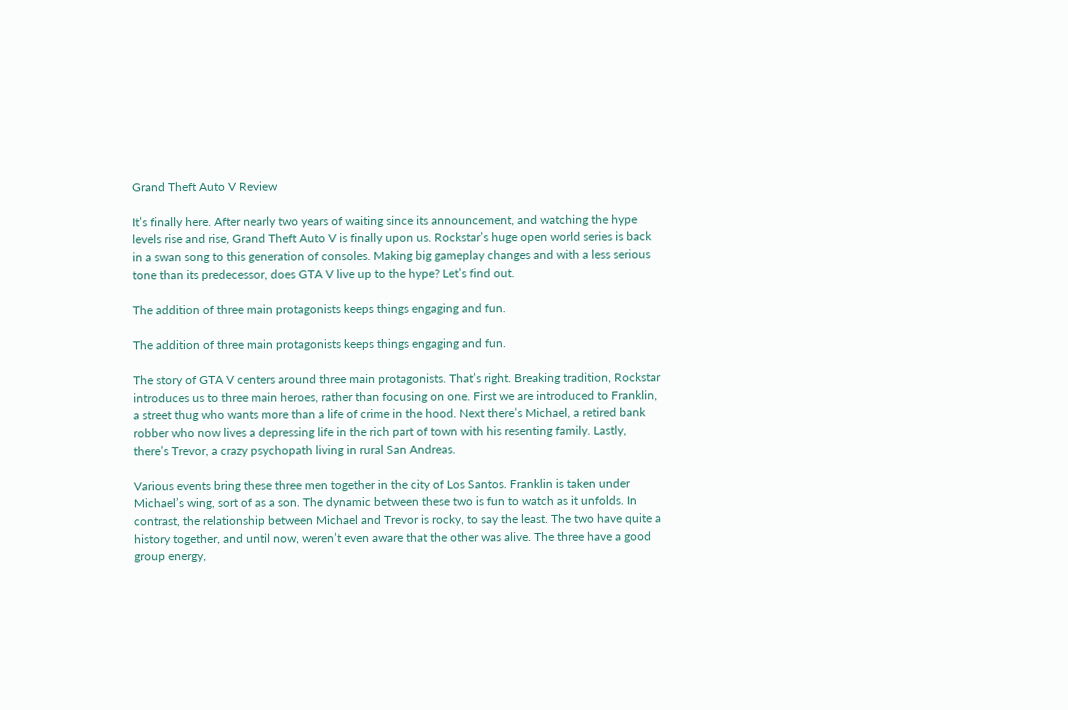Grand Theft Auto V Review

It’s finally here. After nearly two years of waiting since its announcement, and watching the hype levels rise and rise, Grand Theft Auto V is finally upon us. Rockstar’s huge open world series is back in a swan song to this generation of consoles. Making big gameplay changes and with a less serious tone than its predecessor, does GTA V live up to the hype? Let’s find out.

The addition of three main protagonists keeps things engaging and fun.

The addition of three main protagonists keeps things engaging and fun.

The story of GTA V centers around three main protagonists. That’s right. Breaking tradition, Rockstar introduces us to three main heroes, rather than focusing on one. First we are introduced to Franklin, a street thug who wants more than a life of crime in the hood. Next there’s Michael, a retired bank robber who now lives a depressing life in the rich part of town with his resenting family. Lastly, there’s Trevor, a crazy psychopath living in rural San Andreas.

Various events bring these three men together in the city of Los Santos. Franklin is taken under Michael’s wing, sort of as a son. The dynamic between these two is fun to watch as it unfolds. In contrast, the relationship between Michael and Trevor is rocky, to say the least. The two have quite a history together, and until now, weren’t even aware that the other was alive. The three have a good group energy,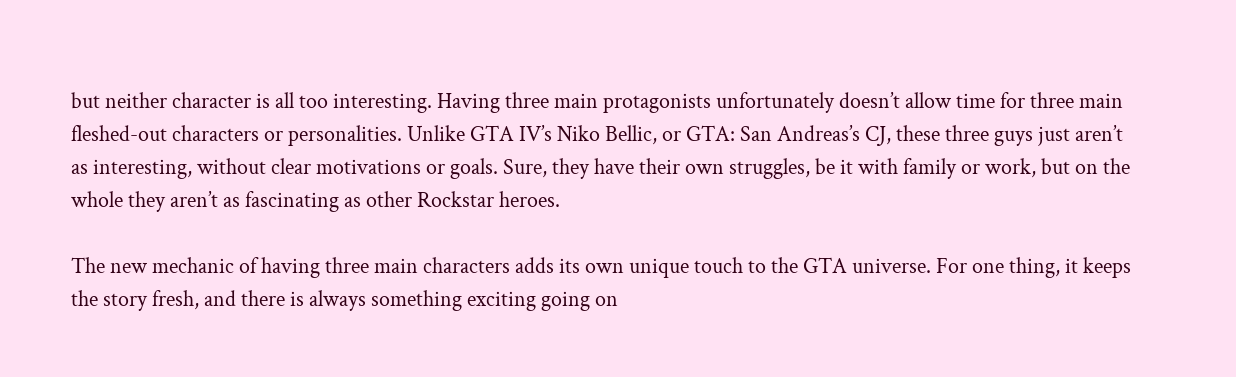but neither character is all too interesting. Having three main protagonists unfortunately doesn’t allow time for three main fleshed-out characters or personalities. Unlike GTA IV’s Niko Bellic, or GTA: San Andreas’s CJ, these three guys just aren’t as interesting, without clear motivations or goals. Sure, they have their own struggles, be it with family or work, but on the whole they aren’t as fascinating as other Rockstar heroes.

The new mechanic of having three main characters adds its own unique touch to the GTA universe. For one thing, it keeps the story fresh, and there is always something exciting going on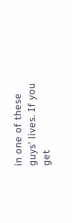in one of these guys’ lives. If you get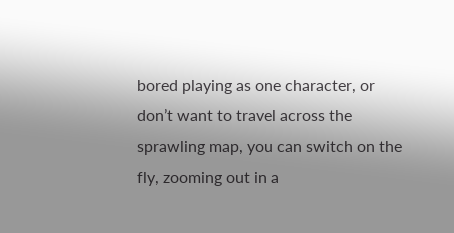bored playing as one character, or don’t want to travel across the sprawling map, you can switch on the fly, zooming out in a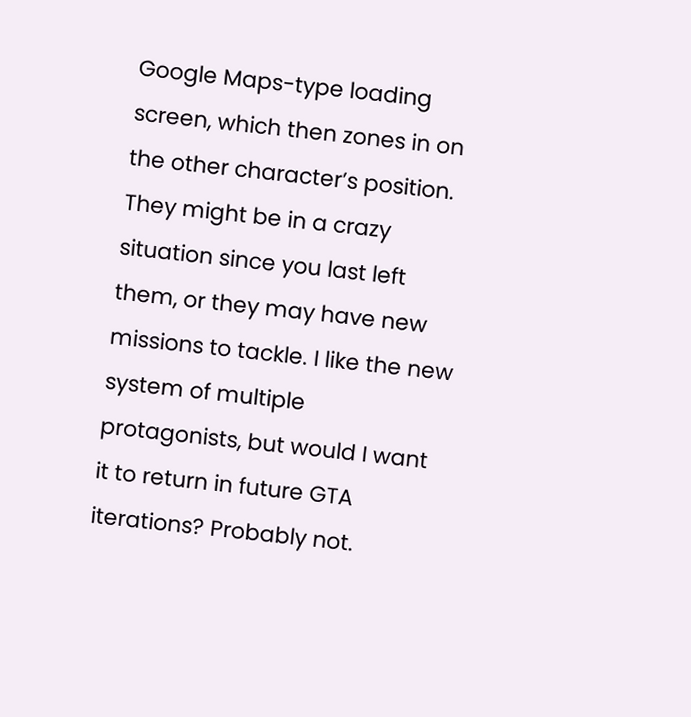Google Maps-type loading screen, which then zones in on the other character’s position. They might be in a crazy situation since you last left them, or they may have new missions to tackle. I like the new system of multiple protagonists, but would I want it to return in future GTA iterations? Probably not.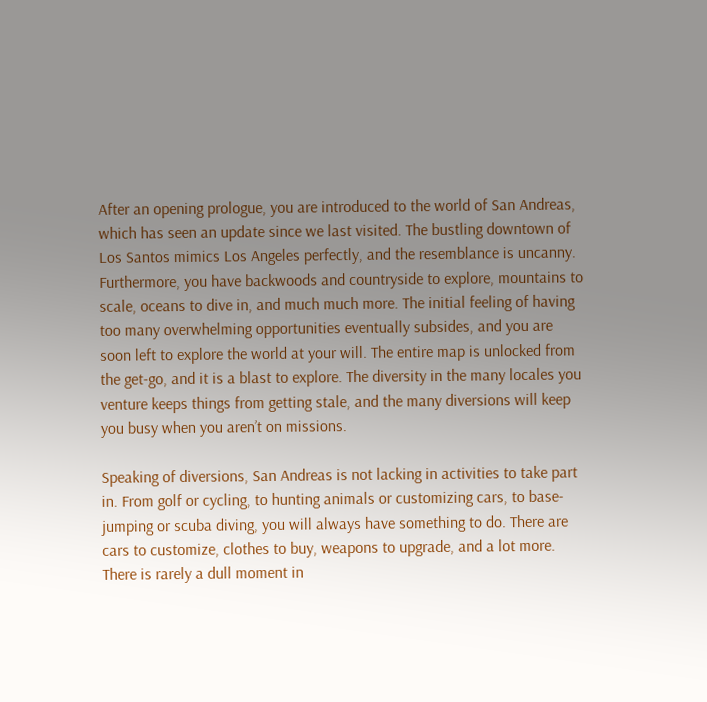After an opening prologue, you are introduced to the world of San Andreas, which has seen an update since we last visited. The bustling downtown of Los Santos mimics Los Angeles perfectly, and the resemblance is uncanny. Furthermore, you have backwoods and countryside to explore, mountains to scale, oceans to dive in, and much much more. The initial feeling of having too many overwhelming opportunities eventually subsides, and you are soon left to explore the world at your will. The entire map is unlocked from the get-go, and it is a blast to explore. The diversity in the many locales you venture keeps things from getting stale, and the many diversions will keep you busy when you aren’t on missions.

Speaking of diversions, San Andreas is not lacking in activities to take part in. From golf or cycling, to hunting animals or customizing cars, to base-jumping or scuba diving, you will always have something to do. There are cars to customize, clothes to buy, weapons to upgrade, and a lot more. There is rarely a dull moment in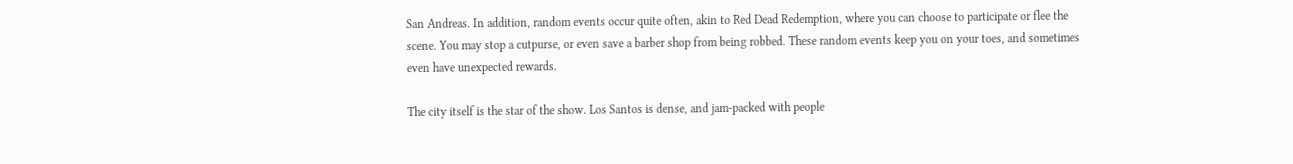San Andreas. In addition, random events occur quite often, akin to Red Dead Redemption, where you can choose to participate or flee the scene. You may stop a cutpurse, or even save a barber shop from being robbed. These random events keep you on your toes, and sometimes even have unexpected rewards.

The city itself is the star of the show. Los Santos is dense, and jam-packed with people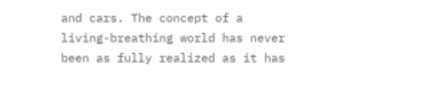and cars. The concept of a living-breathing world has never been as fully realized as it has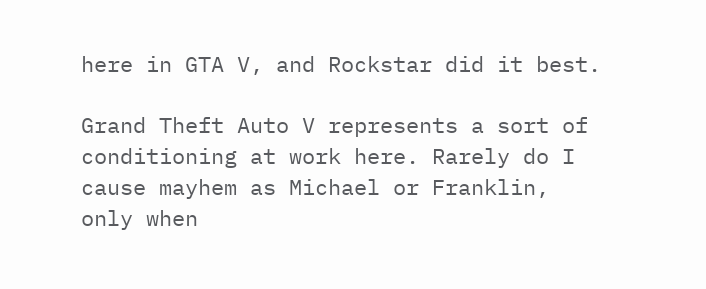here in GTA V, and Rockstar did it best.

Grand Theft Auto V represents a sort of conditioning at work here. Rarely do I cause mayhem as Michael or Franklin, only when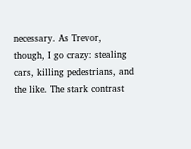necessary. As Trevor, though, I go crazy: stealing cars, killing pedestrians, and the like. The stark contrast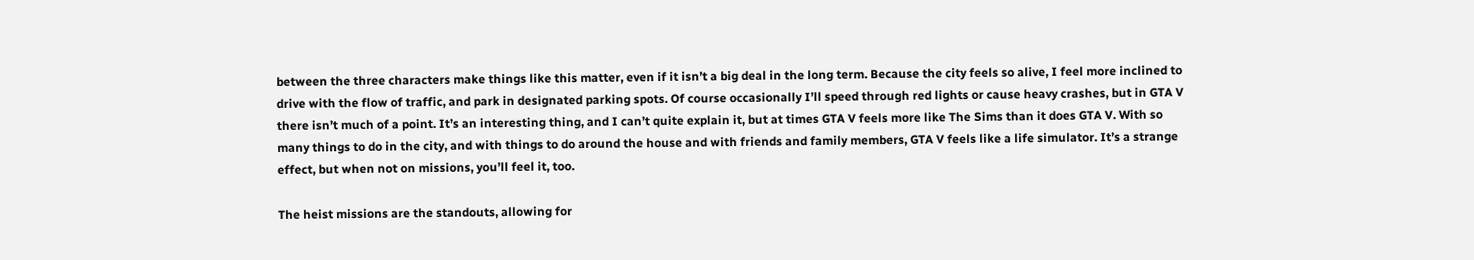between the three characters make things like this matter, even if it isn’t a big deal in the long term. Because the city feels so alive, I feel more inclined to drive with the flow of traffic, and park in designated parking spots. Of course occasionally I’ll speed through red lights or cause heavy crashes, but in GTA V there isn’t much of a point. It’s an interesting thing, and I can’t quite explain it, but at times GTA V feels more like The Sims than it does GTA V. With so many things to do in the city, and with things to do around the house and with friends and family members, GTA V feels like a life simulator. It’s a strange effect, but when not on missions, you’ll feel it, too.

The heist missions are the standouts, allowing for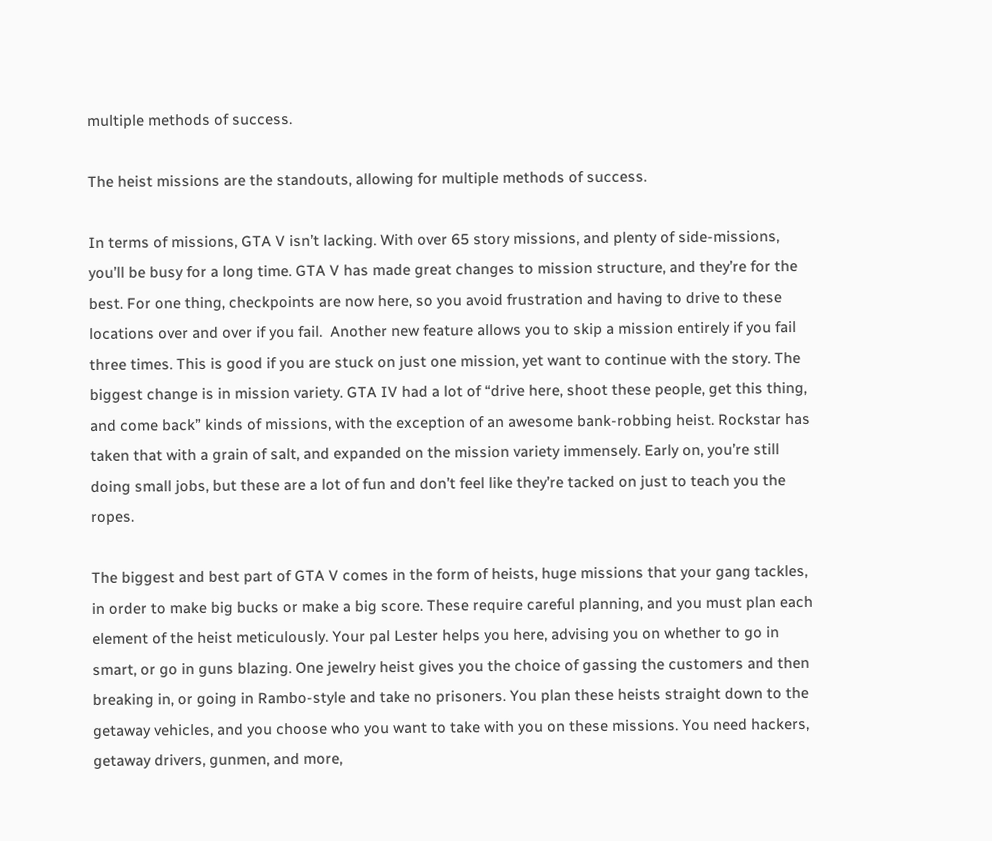multiple methods of success.

The heist missions are the standouts, allowing for multiple methods of success.

In terms of missions, GTA V isn’t lacking. With over 65 story missions, and plenty of side-missions, you’ll be busy for a long time. GTA V has made great changes to mission structure, and they’re for the best. For one thing, checkpoints are now here, so you avoid frustration and having to drive to these locations over and over if you fail.  Another new feature allows you to skip a mission entirely if you fail three times. This is good if you are stuck on just one mission, yet want to continue with the story. The biggest change is in mission variety. GTA IV had a lot of “drive here, shoot these people, get this thing, and come back” kinds of missions, with the exception of an awesome bank-robbing heist. Rockstar has taken that with a grain of salt, and expanded on the mission variety immensely. Early on, you’re still doing small jobs, but these are a lot of fun and don’t feel like they’re tacked on just to teach you the ropes.

The biggest and best part of GTA V comes in the form of heists, huge missions that your gang tackles, in order to make big bucks or make a big score. These require careful planning, and you must plan each element of the heist meticulously. Your pal Lester helps you here, advising you on whether to go in smart, or go in guns blazing. One jewelry heist gives you the choice of gassing the customers and then breaking in, or going in Rambo-style and take no prisoners. You plan these heists straight down to the getaway vehicles, and you choose who you want to take with you on these missions. You need hackers, getaway drivers, gunmen, and more,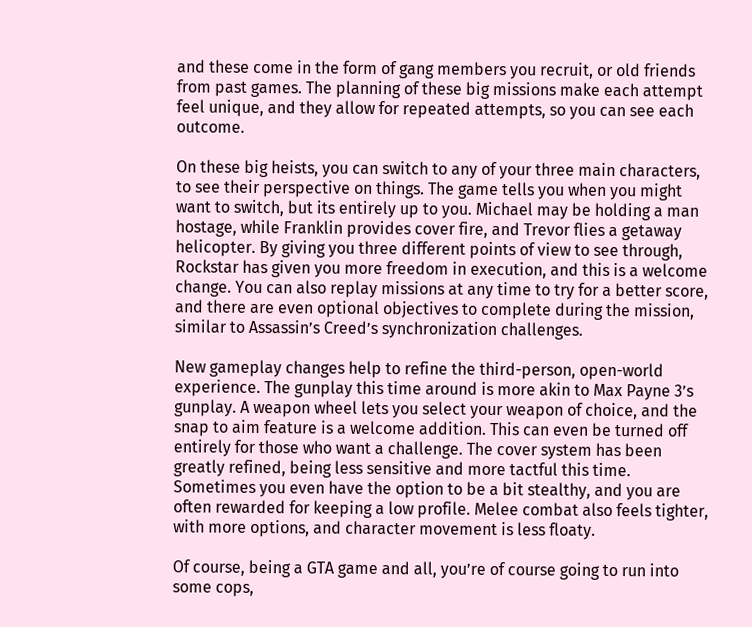and these come in the form of gang members you recruit, or old friends from past games. The planning of these big missions make each attempt feel unique, and they allow for repeated attempts, so you can see each outcome.

On these big heists, you can switch to any of your three main characters, to see their perspective on things. The game tells you when you might want to switch, but its entirely up to you. Michael may be holding a man hostage, while Franklin provides cover fire, and Trevor flies a getaway helicopter. By giving you three different points of view to see through, Rockstar has given you more freedom in execution, and this is a welcome change. You can also replay missions at any time to try for a better score, and there are even optional objectives to complete during the mission, similar to Assassin’s Creed’s synchronization challenges.

New gameplay changes help to refine the third-person, open-world experience. The gunplay this time around is more akin to Max Payne 3’s gunplay. A weapon wheel lets you select your weapon of choice, and the snap to aim feature is a welcome addition. This can even be turned off entirely for those who want a challenge. The cover system has been greatly refined, being less sensitive and more tactful this time. Sometimes you even have the option to be a bit stealthy, and you are often rewarded for keeping a low profile. Melee combat also feels tighter, with more options, and character movement is less floaty.

Of course, being a GTA game and all, you’re of course going to run into some cops,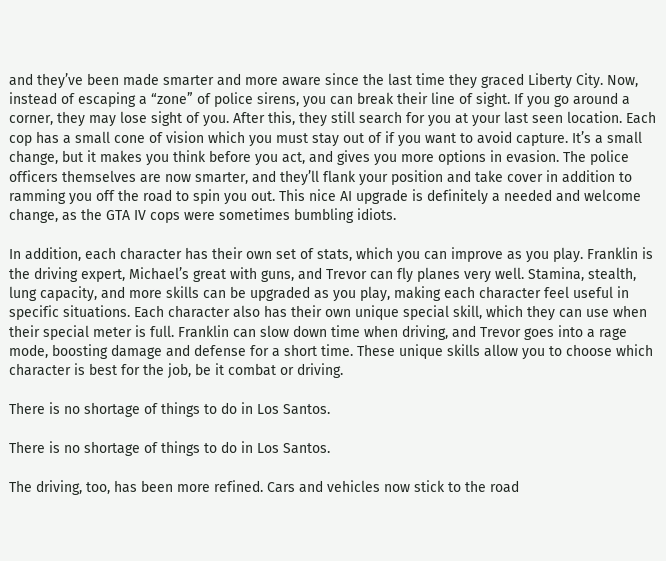and they’ve been made smarter and more aware since the last time they graced Liberty City. Now, instead of escaping a “zone” of police sirens, you can break their line of sight. If you go around a corner, they may lose sight of you. After this, they still search for you at your last seen location. Each cop has a small cone of vision which you must stay out of if you want to avoid capture. It’s a small change, but it makes you think before you act, and gives you more options in evasion. The police officers themselves are now smarter, and they’ll flank your position and take cover in addition to ramming you off the road to spin you out. This nice AI upgrade is definitely a needed and welcome change, as the GTA IV cops were sometimes bumbling idiots.

In addition, each character has their own set of stats, which you can improve as you play. Franklin is the driving expert, Michael’s great with guns, and Trevor can fly planes very well. Stamina, stealth, lung capacity, and more skills can be upgraded as you play, making each character feel useful in specific situations. Each character also has their own unique special skill, which they can use when their special meter is full. Franklin can slow down time when driving, and Trevor goes into a rage mode, boosting damage and defense for a short time. These unique skills allow you to choose which character is best for the job, be it combat or driving.

There is no shortage of things to do in Los Santos.

There is no shortage of things to do in Los Santos.

The driving, too, has been more refined. Cars and vehicles now stick to the road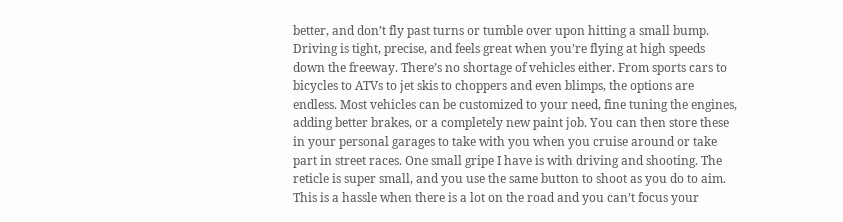better, and don’t fly past turns or tumble over upon hitting a small bump. Driving is tight, precise, and feels great when you’re flying at high speeds down the freeway. There’s no shortage of vehicles either. From sports cars to bicycles to ATVs to jet skis to choppers and even blimps, the options are endless. Most vehicles can be customized to your need, fine tuning the engines, adding better brakes, or a completely new paint job. You can then store these in your personal garages to take with you when you cruise around or take part in street races. One small gripe I have is with driving and shooting. The reticle is super small, and you use the same button to shoot as you do to aim. This is a hassle when there is a lot on the road and you can’t focus your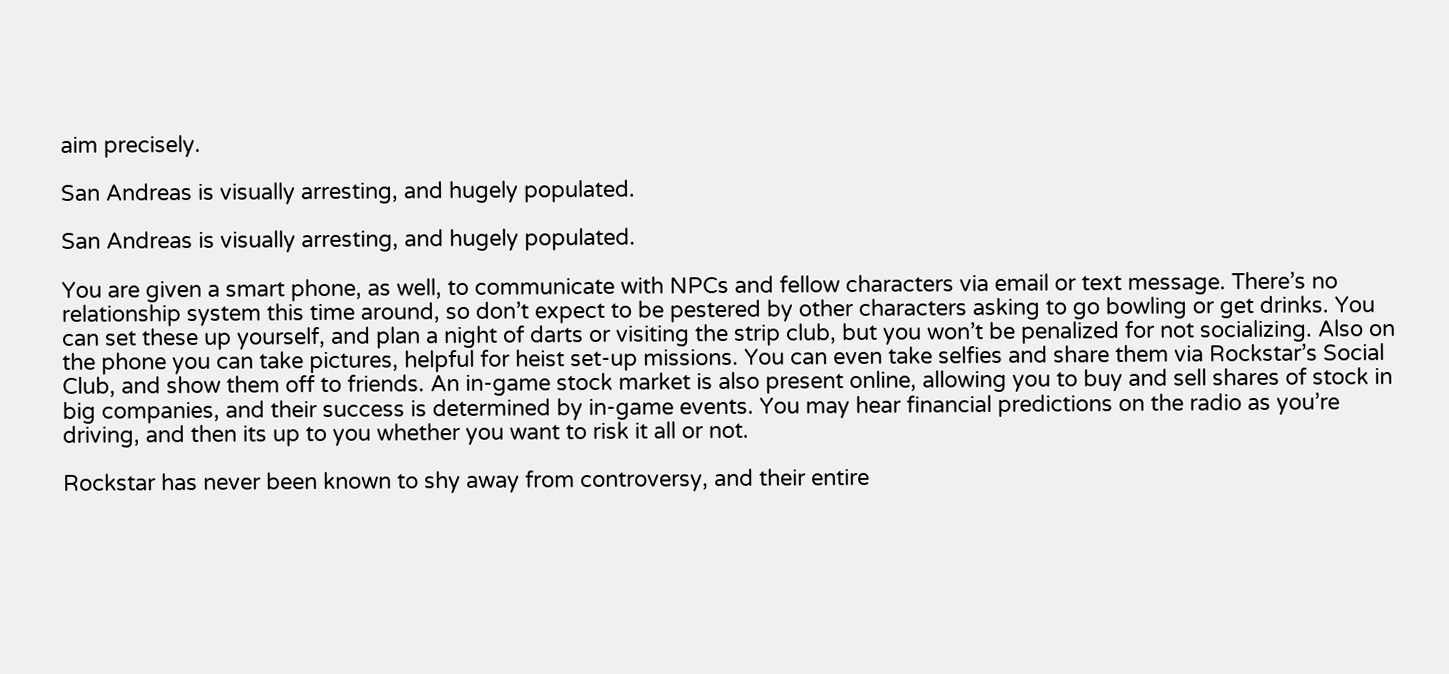aim precisely.

San Andreas is visually arresting, and hugely populated.

San Andreas is visually arresting, and hugely populated.

You are given a smart phone, as well, to communicate with NPCs and fellow characters via email or text message. There’s no relationship system this time around, so don’t expect to be pestered by other characters asking to go bowling or get drinks. You can set these up yourself, and plan a night of darts or visiting the strip club, but you won’t be penalized for not socializing. Also on the phone you can take pictures, helpful for heist set-up missions. You can even take selfies and share them via Rockstar’s Social Club, and show them off to friends. An in-game stock market is also present online, allowing you to buy and sell shares of stock in big companies, and their success is determined by in-game events. You may hear financial predictions on the radio as you’re driving, and then its up to you whether you want to risk it all or not.

Rockstar has never been known to shy away from controversy, and their entire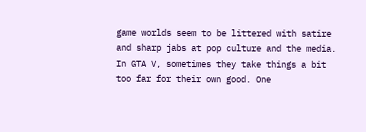game worlds seem to be littered with satire and sharp jabs at pop culture and the media. In GTA V, sometimes they take things a bit too far for their own good. One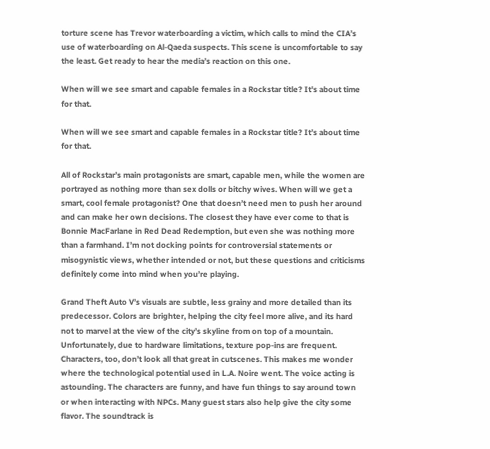torture scene has Trevor waterboarding a victim, which calls to mind the CIA’s use of waterboarding on Al-Qaeda suspects. This scene is uncomfortable to say the least. Get ready to hear the media’s reaction on this one.

When will we see smart and capable females in a Rockstar title? It's about time for that.

When will we see smart and capable females in a Rockstar title? It’s about time for that.

All of Rockstar’s main protagonists are smart, capable men, while the women are portrayed as nothing more than sex dolls or bitchy wives. When will we get a smart, cool female protagonist? One that doesn’t need men to push her around and can make her own decisions. The closest they have ever come to that is Bonnie MacFarlane in Red Dead Redemption, but even she was nothing more than a farmhand. I’m not docking points for controversial statements or misogynistic views, whether intended or not, but these questions and criticisms definitely come into mind when you’re playing.

Grand Theft Auto V’s visuals are subtle, less grainy and more detailed than its predecessor. Colors are brighter, helping the city feel more alive, and its hard not to marvel at the view of the city’s skyline from on top of a mountain. Unfortunately, due to hardware limitations, texture pop-ins are frequent. Characters, too, don’t look all that great in cutscenes. This makes me wonder where the technological potential used in L.A. Noire went. The voice acting is astounding. The characters are funny, and have fun things to say around town or when interacting with NPCs. Many guest stars also help give the city some flavor. The soundtrack is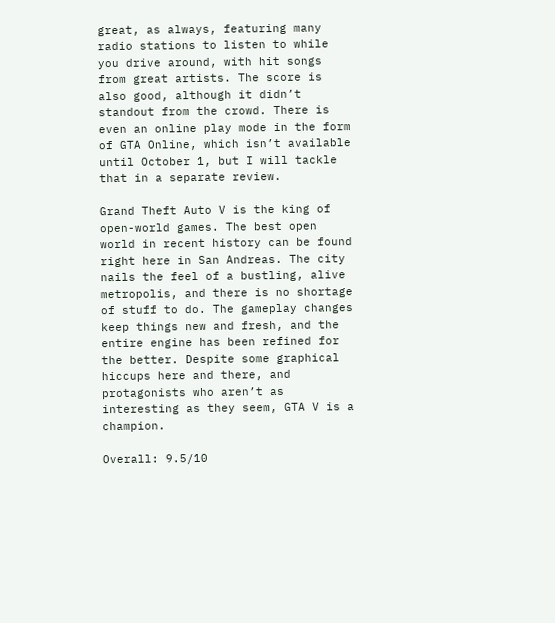great, as always, featuring many radio stations to listen to while you drive around, with hit songs from great artists. The score is also good, although it didn’t standout from the crowd. There is even an online play mode in the form of GTA Online, which isn’t available until October 1, but I will tackle that in a separate review.

Grand Theft Auto V is the king of open-world games. The best open world in recent history can be found right here in San Andreas. The city nails the feel of a bustling, alive metropolis, and there is no shortage of stuff to do. The gameplay changes keep things new and fresh, and the entire engine has been refined for the better. Despite some graphical hiccups here and there, and protagonists who aren’t as interesting as they seem, GTA V is a champion.

Overall: 9.5/10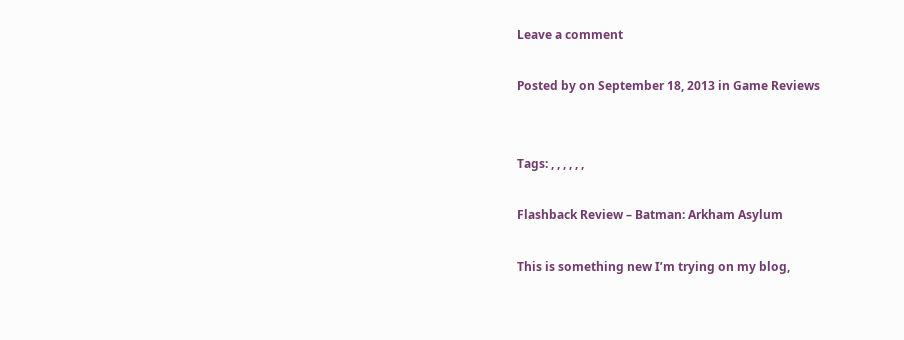Leave a comment

Posted by on September 18, 2013 in Game Reviews


Tags: , , , , , ,

Flashback Review – Batman: Arkham Asylum

This is something new I’m trying on my blog,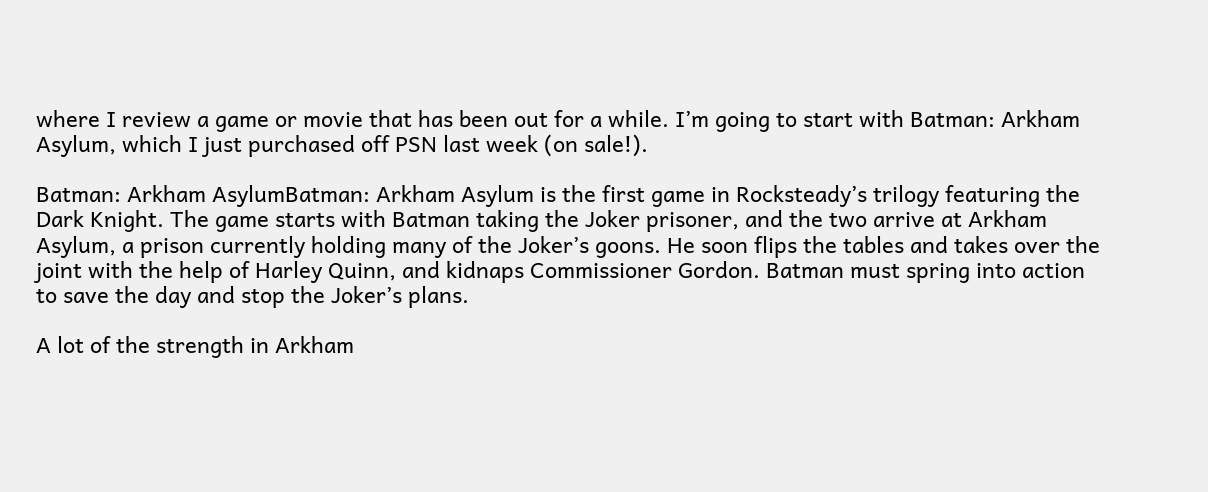where I review a game or movie that has been out for a while. I’m going to start with Batman: Arkham Asylum, which I just purchased off PSN last week (on sale!).

Batman: Arkham AsylumBatman: Arkham Asylum is the first game in Rocksteady’s trilogy featuring the Dark Knight. The game starts with Batman taking the Joker prisoner, and the two arrive at Arkham Asylum, a prison currently holding many of the Joker’s goons. He soon flips the tables and takes over the joint with the help of Harley Quinn, and kidnaps Commissioner Gordon. Batman must spring into action to save the day and stop the Joker’s plans.

A lot of the strength in Arkham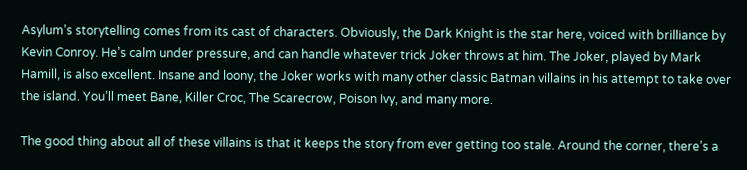Asylum’s storytelling comes from its cast of characters. Obviously, the Dark Knight is the star here, voiced with brilliance by Kevin Conroy. He’s calm under pressure, and can handle whatever trick Joker throws at him. The Joker, played by Mark Hamill, is also excellent. Insane and loony, the Joker works with many other classic Batman villains in his attempt to take over the island. You’ll meet Bane, Killer Croc, The Scarecrow, Poison Ivy, and many more.

The good thing about all of these villains is that it keeps the story from ever getting too stale. Around the corner, there’s a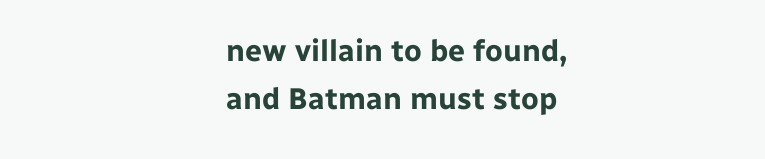new villain to be found, and Batman must stop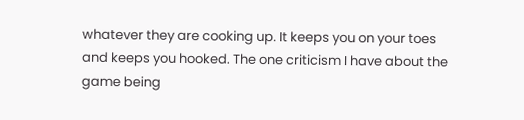whatever they are cooking up. It keeps you on your toes and keeps you hooked. The one criticism I have about the game being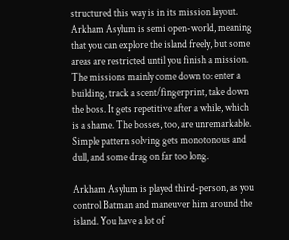structured this way is in its mission layout. Arkham Asylum is semi open-world, meaning that you can explore the island freely, but some areas are restricted until you finish a mission. The missions mainly come down to: enter a building, track a scent/fingerprint, take down the boss. It gets repetitive after a while, which is a shame. The bosses, too, are unremarkable. Simple pattern solving gets monotonous and dull, and some drag on far too long.

Arkham Asylum is played third-person, as you control Batman and maneuver him around the island. You have a lot of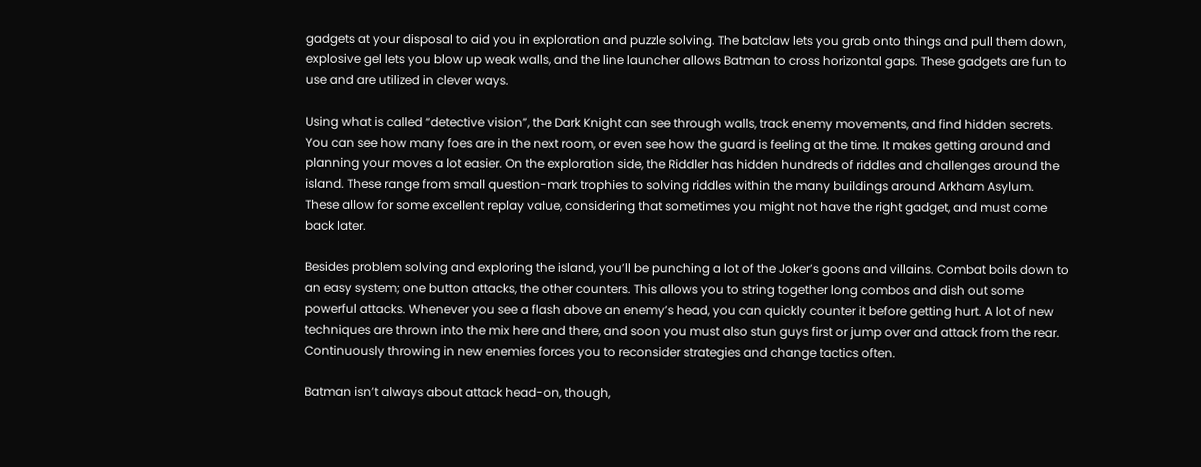gadgets at your disposal to aid you in exploration and puzzle solving. The batclaw lets you grab onto things and pull them down, explosive gel lets you blow up weak walls, and the line launcher allows Batman to cross horizontal gaps. These gadgets are fun to use and are utilized in clever ways.

Using what is called “detective vision”, the Dark Knight can see through walls, track enemy movements, and find hidden secrets. You can see how many foes are in the next room, or even see how the guard is feeling at the time. It makes getting around and planning your moves a lot easier. On the exploration side, the Riddler has hidden hundreds of riddles and challenges around the island. These range from small question-mark trophies to solving riddles within the many buildings around Arkham Asylum. These allow for some excellent replay value, considering that sometimes you might not have the right gadget, and must come back later.

Besides problem solving and exploring the island, you’ll be punching a lot of the Joker’s goons and villains. Combat boils down to an easy system; one button attacks, the other counters. This allows you to string together long combos and dish out some powerful attacks. Whenever you see a flash above an enemy’s head, you can quickly counter it before getting hurt. A lot of new techniques are thrown into the mix here and there, and soon you must also stun guys first or jump over and attack from the rear. Continuously throwing in new enemies forces you to reconsider strategies and change tactics often.

Batman isn’t always about attack head-on, though,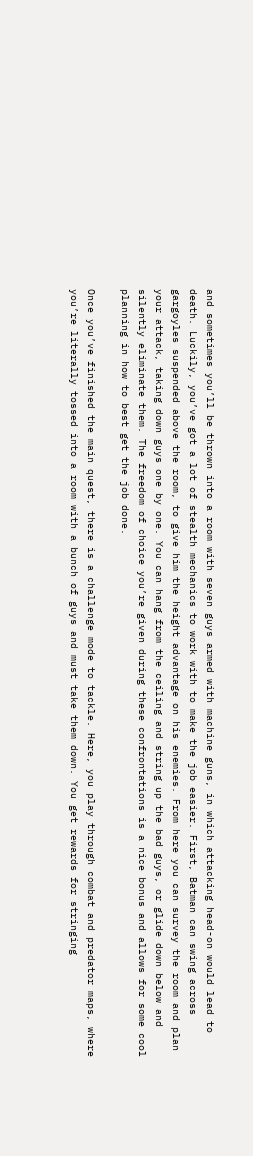and sometimes you’ll be thrown into a room with seven guys armed with machine guns, in which attacking head-on would lead to death. Luckily, you’ve got a lot of stealth mechanics to work with to make the job easier. First, Batman can swing across gargoyles suspended above the room, to give him the height advantage on his enemies. From here you can survey the room and plan your attack, taking down guys one by one. You can hang from the ceiling and string up the bad guys, or glide down below and silently eliminate them. The freedom of choice you’re given during these confrontations is a nice bonus and allows for some cool planning in how to best get the job done.

Once you’ve finished the main quest, there is a challenge mode to tackle. Here, you play through combat and predator maps, where you’re literally tossed into a room with a bunch of guys and must take them down. You get rewards for stringing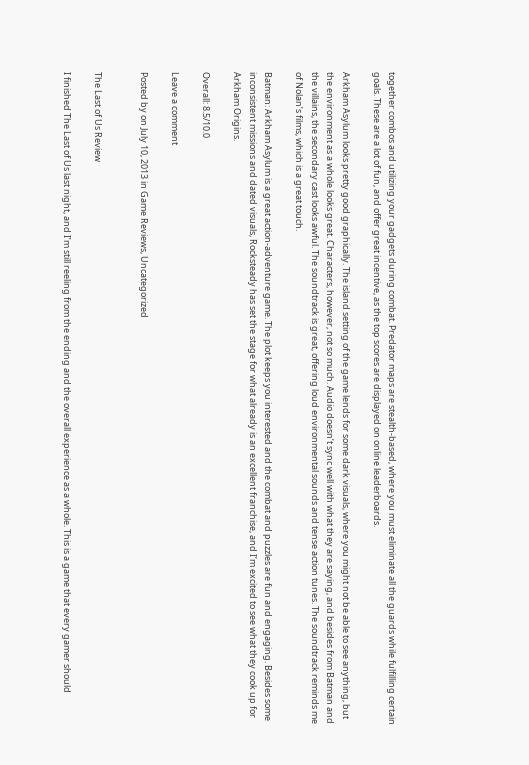together combos and utilizing your gadgets during combat. Predator maps are stealth-based, where you must eliminate all the guards while fulfilling certain goals. These are a lot of fun, and offer great incentive, as the top scores are displayed on online leaderboards.

Arkham Asylum looks pretty good graphically. The island setting of the game lends for some dark visuals, where you might not be able to see anything, but the environment as a whole looks great. Characters, however, not so much. Audio doesn’t sync well with what they are saying, and besides from Batman and the villains, the secondary cast looks awful. The soundtrack is great, offering loud environmental sounds and tense action tunes. The soundtrack reminds me of Nolan’s films, which is a great touch.

Batman: Arkham Asylum is a great action-adventure game. The plot keeps you interested and the combat and puzzles are fun and engaging. Besides some inconsistent missions and dated visuals, Rocksteady has set the stage for what already is an excellent franchise, and I’m excited to see what they cook up for Arkham Origins.

Overall: 8.5/10.0

Leave a comment

Posted by on July 10, 2013 in Game Reviews, Uncategorized


The Last of Us Review

I finished The Last of Us last night, and I’m still reeling from the ending and the overall experience as a whole. This is a game that every gamer should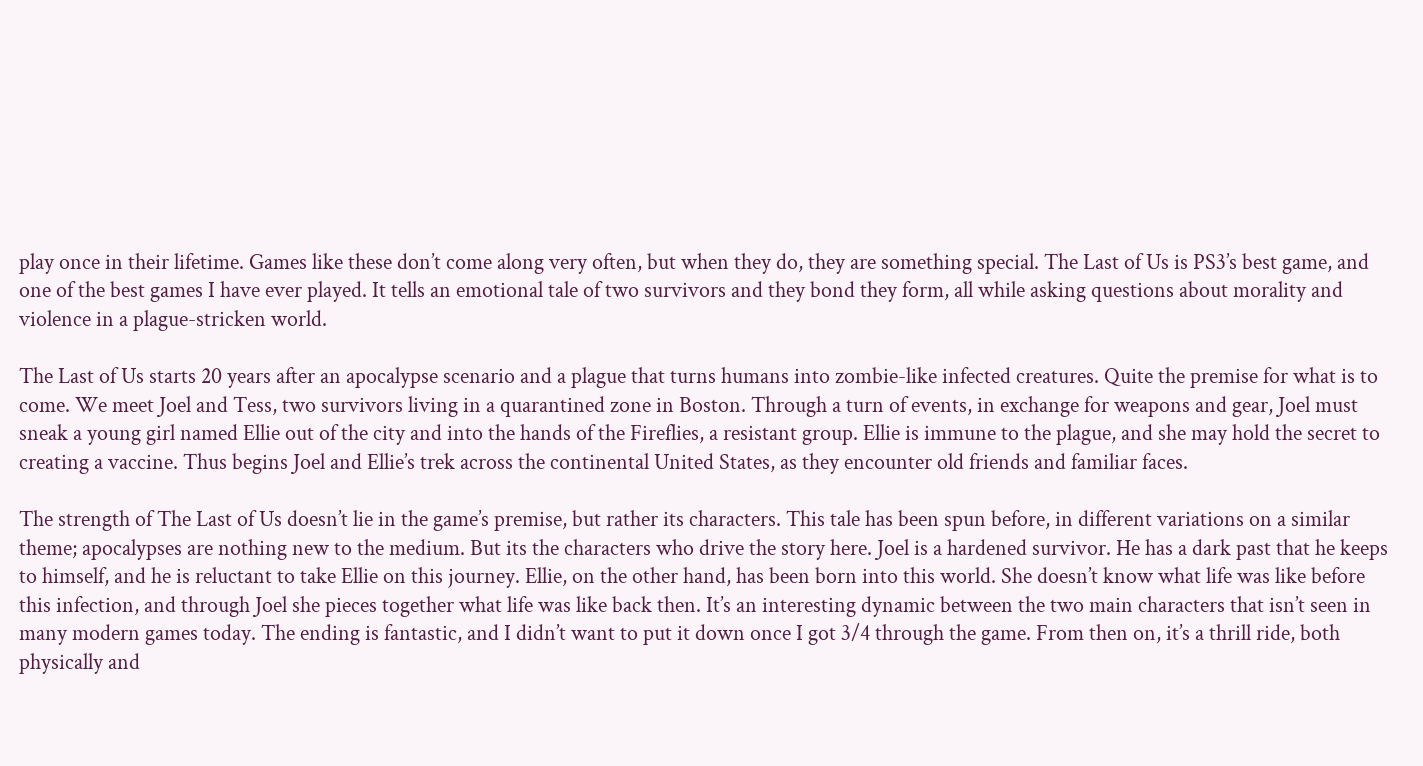play once in their lifetime. Games like these don’t come along very often, but when they do, they are something special. The Last of Us is PS3’s best game, and one of the best games I have ever played. It tells an emotional tale of two survivors and they bond they form, all while asking questions about morality and violence in a plague-stricken world.

The Last of Us starts 20 years after an apocalypse scenario and a plague that turns humans into zombie-like infected creatures. Quite the premise for what is to come. We meet Joel and Tess, two survivors living in a quarantined zone in Boston. Through a turn of events, in exchange for weapons and gear, Joel must sneak a young girl named Ellie out of the city and into the hands of the Fireflies, a resistant group. Ellie is immune to the plague, and she may hold the secret to creating a vaccine. Thus begins Joel and Ellie’s trek across the continental United States, as they encounter old friends and familiar faces.

The strength of The Last of Us doesn’t lie in the game’s premise, but rather its characters. This tale has been spun before, in different variations on a similar theme; apocalypses are nothing new to the medium. But its the characters who drive the story here. Joel is a hardened survivor. He has a dark past that he keeps to himself, and he is reluctant to take Ellie on this journey. Ellie, on the other hand, has been born into this world. She doesn’t know what life was like before this infection, and through Joel she pieces together what life was like back then. It’s an interesting dynamic between the two main characters that isn’t seen in many modern games today. The ending is fantastic, and I didn’t want to put it down once I got 3/4 through the game. From then on, it’s a thrill ride, both physically and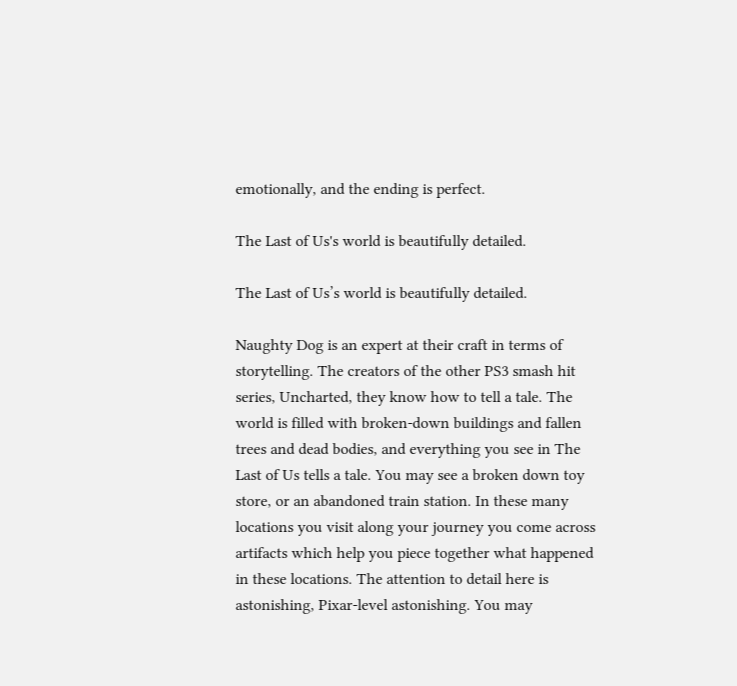emotionally, and the ending is perfect.

The Last of Us's world is beautifully detailed.

The Last of Us’s world is beautifully detailed.

Naughty Dog is an expert at their craft in terms of storytelling. The creators of the other PS3 smash hit series, Uncharted, they know how to tell a tale. The world is filled with broken-down buildings and fallen trees and dead bodies, and everything you see in The Last of Us tells a tale. You may see a broken down toy store, or an abandoned train station. In these many locations you visit along your journey you come across artifacts which help you piece together what happened in these locations. The attention to detail here is astonishing, Pixar-level astonishing. You may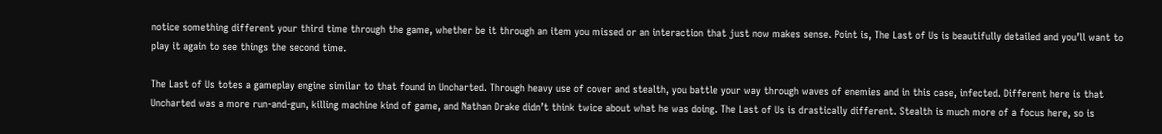notice something different your third time through the game, whether be it through an item you missed or an interaction that just now makes sense. Point is, The Last of Us is beautifully detailed and you’ll want to play it again to see things the second time.

The Last of Us totes a gameplay engine similar to that found in Uncharted. Through heavy use of cover and stealth, you battle your way through waves of enemies and in this case, infected. Different here is that Uncharted was a more run-and-gun, killing machine kind of game, and Nathan Drake didn’t think twice about what he was doing. The Last of Us is drastically different. Stealth is much more of a focus here, so is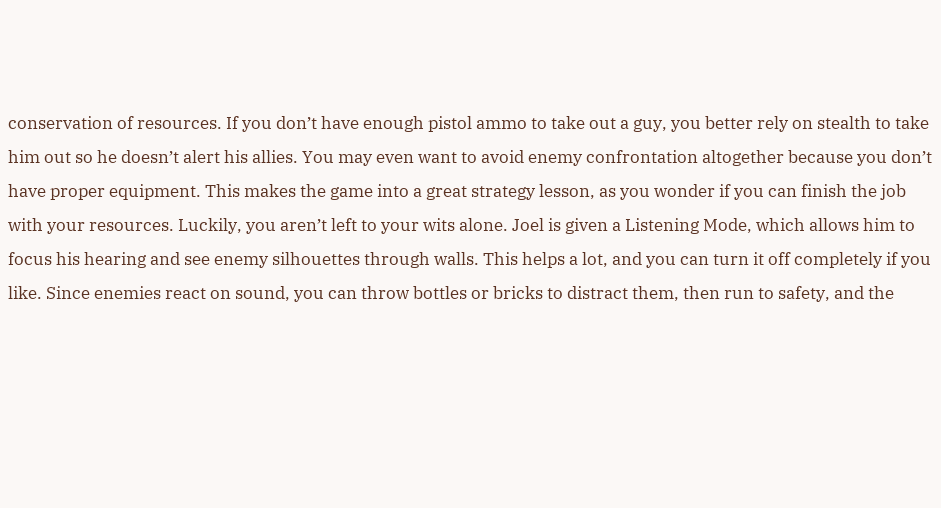conservation of resources. If you don’t have enough pistol ammo to take out a guy, you better rely on stealth to take him out so he doesn’t alert his allies. You may even want to avoid enemy confrontation altogether because you don’t have proper equipment. This makes the game into a great strategy lesson, as you wonder if you can finish the job with your resources. Luckily, you aren’t left to your wits alone. Joel is given a Listening Mode, which allows him to focus his hearing and see enemy silhouettes through walls. This helps a lot, and you can turn it off completely if you like. Since enemies react on sound, you can throw bottles or bricks to distract them, then run to safety, and the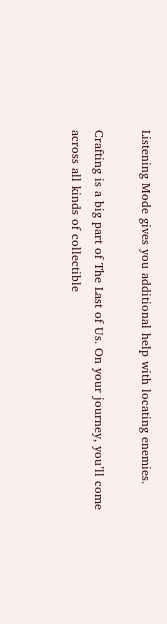Listening Mode gives you additional help with locating enemies.

Crafting is a big part of The Last of Us. On your journey, you’ll come across all kinds of collectible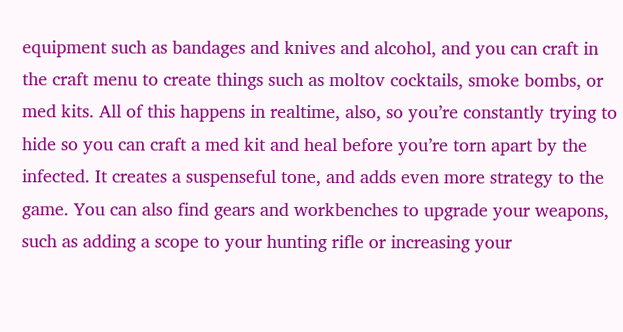equipment such as bandages and knives and alcohol, and you can craft in the craft menu to create things such as moltov cocktails, smoke bombs, or med kits. All of this happens in realtime, also, so you’re constantly trying to hide so you can craft a med kit and heal before you’re torn apart by the infected. It creates a suspenseful tone, and adds even more strategy to the game. You can also find gears and workbenches to upgrade your weapons, such as adding a scope to your hunting rifle or increasing your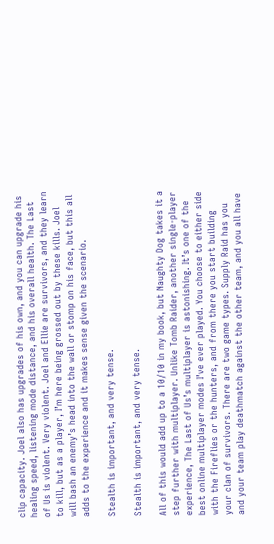clip capacity. Joel also has upgrades of his own, and you can upgrade his healing speed, listening mode distance, and his overall health. The Last of Us is violent. Very violent. Joel and Ellie are survivors, and they learn to kill, but as a player, I’m here being grossed out by these kills. Joel will bash an enemy’s head into the wall or stomp on his face, but this all adds to the experience and it makes sense given the scenario.

Stealth is important, and very tense.

Stealth is important, and very tense.

All of this would add up to a 10/10 in my book, but Naughty Dog takes it a step further with multiplayer. Unlike Tomb Raider, another single-player experience, The Last of Us’s multiplayer is astonishing. It’s one of the best online multiplayer modes I’ve ever played. You choose to either side with the Fireflies or the hunters, and from there you start building your clan of survivors. There are two game types. Supply Raid has you and your team play deathmatch against the other team, and you all have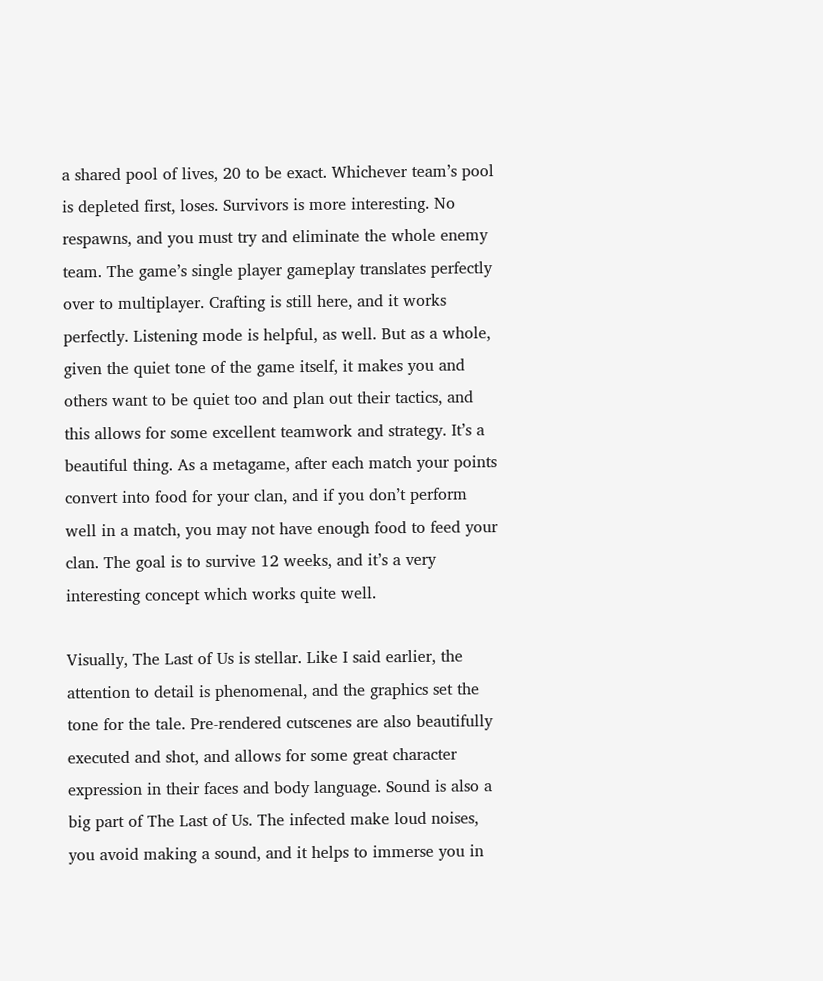a shared pool of lives, 20 to be exact. Whichever team’s pool is depleted first, loses. Survivors is more interesting. No respawns, and you must try and eliminate the whole enemy team. The game’s single player gameplay translates perfectly over to multiplayer. Crafting is still here, and it works perfectly. Listening mode is helpful, as well. But as a whole, given the quiet tone of the game itself, it makes you and others want to be quiet too and plan out their tactics, and this allows for some excellent teamwork and strategy. It’s a beautiful thing. As a metagame, after each match your points convert into food for your clan, and if you don’t perform well in a match, you may not have enough food to feed your clan. The goal is to survive 12 weeks, and it’s a very interesting concept which works quite well.

Visually, The Last of Us is stellar. Like I said earlier, the attention to detail is phenomenal, and the graphics set the tone for the tale. Pre-rendered cutscenes are also beautifully executed and shot, and allows for some great character expression in their faces and body language. Sound is also a big part of The Last of Us. The infected make loud noises, you avoid making a sound, and it helps to immerse you in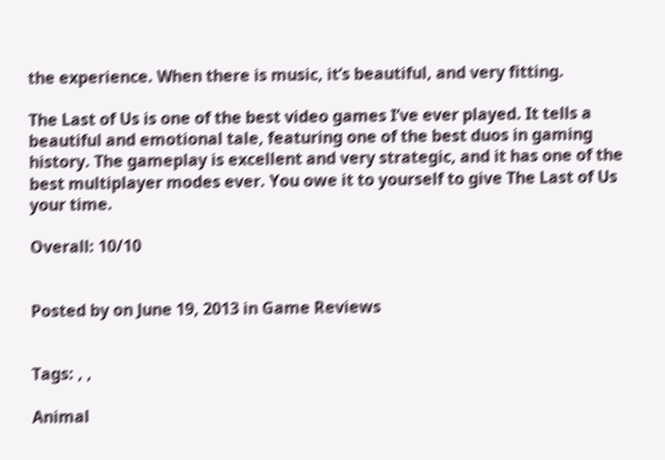the experience. When there is music, it’s beautiful, and very fitting.

The Last of Us is one of the best video games I’ve ever played. It tells a beautiful and emotional tale, featuring one of the best duos in gaming history. The gameplay is excellent and very strategic, and it has one of the best multiplayer modes ever. You owe it to yourself to give The Last of Us your time.

Overall: 10/10


Posted by on June 19, 2013 in Game Reviews


Tags: , ,

Animal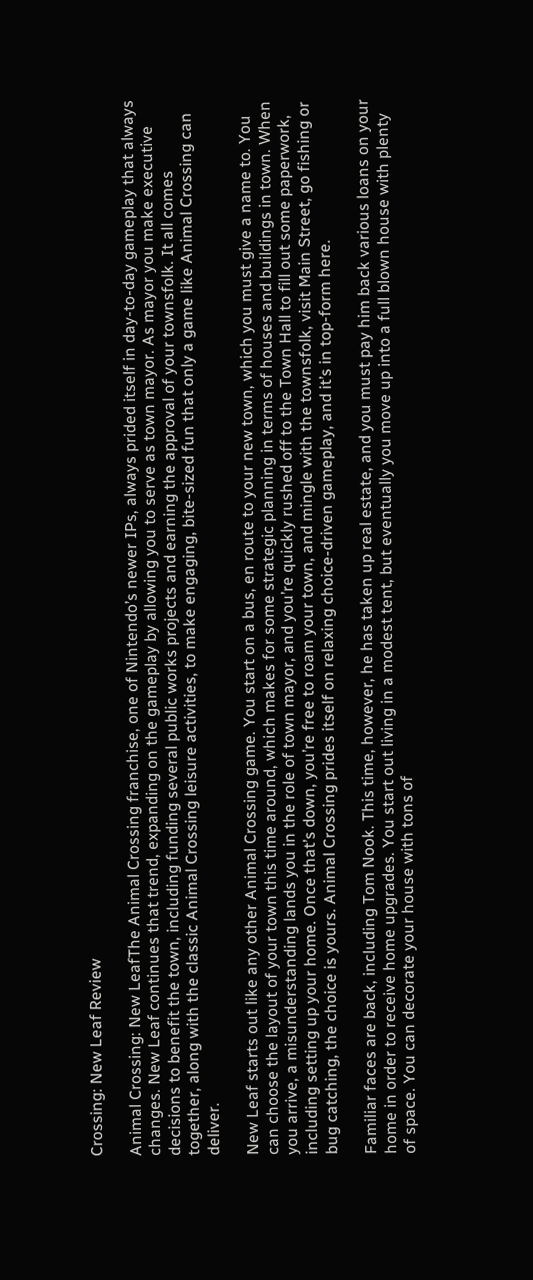Crossing: New Leaf Review

Animal Crossing: New LeafThe Animal Crossing franchise, one of Nintendo’s newer IPs, always prided itself in day-to-day gameplay that always changes. New Leaf continues that trend, expanding on the gameplay by allowing you to serve as town mayor. As mayor you make executive decisions to benefit the town, including funding several public works projects and earning the approval of your townsfolk. It all comes together, along with the classic Animal Crossing leisure activities, to make engaging, bite-sized fun that only a game like Animal Crossing can deliver.

New Leaf starts out like any other Animal Crossing game. You start on a bus, en route to your new town, which you must give a name to. You can choose the layout of your town this time around, which makes for some strategic planning in terms of houses and buildings in town. When you arrive, a misunderstanding lands you in the role of town mayor, and you’re quickly rushed off to the Town Hall to fill out some paperwork, including setting up your home. Once that’s down, you’re free to roam your town, and mingle with the townsfolk, visit Main Street, go fishing or bug catching, the choice is yours. Animal Crossing prides itself on relaxing choice-driven gameplay, and it’s in top-form here.

Familiar faces are back, including Tom Nook. This time, however, he has taken up real estate, and you must pay him back various loans on your home in order to receive home upgrades. You start out living in a modest tent, but eventually you move up into a full blown house with plenty of space. You can decorate your house with tons of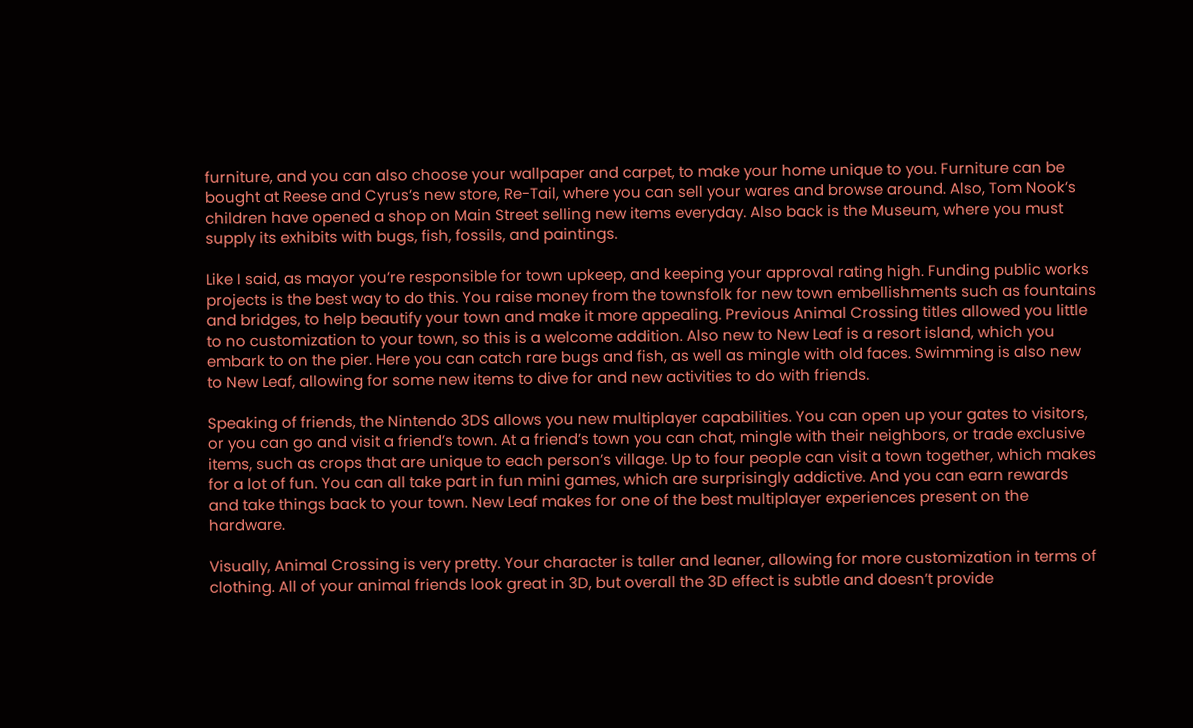furniture, and you can also choose your wallpaper and carpet, to make your home unique to you. Furniture can be bought at Reese and Cyrus’s new store, Re-Tail, where you can sell your wares and browse around. Also, Tom Nook’s children have opened a shop on Main Street selling new items everyday. Also back is the Museum, where you must supply its exhibits with bugs, fish, fossils, and paintings.

Like I said, as mayor you’re responsible for town upkeep, and keeping your approval rating high. Funding public works projects is the best way to do this. You raise money from the townsfolk for new town embellishments such as fountains and bridges, to help beautify your town and make it more appealing. Previous Animal Crossing titles allowed you little to no customization to your town, so this is a welcome addition. Also new to New Leaf is a resort island, which you embark to on the pier. Here you can catch rare bugs and fish, as well as mingle with old faces. Swimming is also new to New Leaf, allowing for some new items to dive for and new activities to do with friends.

Speaking of friends, the Nintendo 3DS allows you new multiplayer capabilities. You can open up your gates to visitors, or you can go and visit a friend’s town. At a friend’s town you can chat, mingle with their neighbors, or trade exclusive items, such as crops that are unique to each person’s village. Up to four people can visit a town together, which makes for a lot of fun. You can all take part in fun mini games, which are surprisingly addictive. And you can earn rewards and take things back to your town. New Leaf makes for one of the best multiplayer experiences present on the hardware.

Visually, Animal Crossing is very pretty. Your character is taller and leaner, allowing for more customization in terms of clothing. All of your animal friends look great in 3D, but overall the 3D effect is subtle and doesn’t provide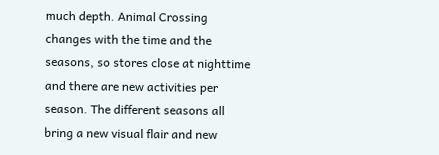much depth. Animal Crossing changes with the time and the seasons, so stores close at nighttime and there are new activities per season. The different seasons all bring a new visual flair and new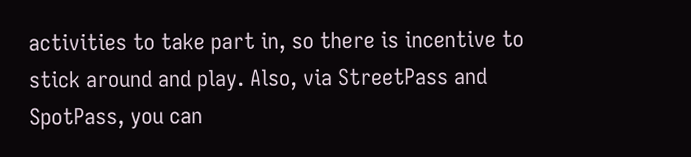activities to take part in, so there is incentive to stick around and play. Also, via StreetPass and SpotPass, you can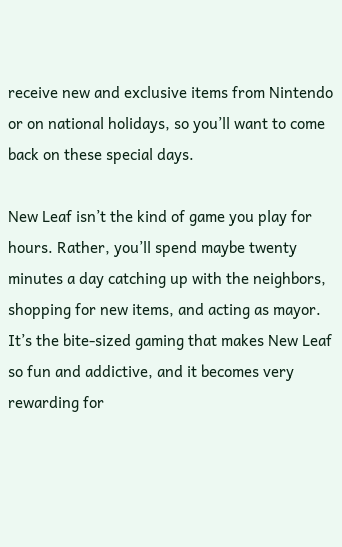receive new and exclusive items from Nintendo or on national holidays, so you’ll want to come back on these special days.

New Leaf isn’t the kind of game you play for hours. Rather, you’ll spend maybe twenty minutes a day catching up with the neighbors, shopping for new items, and acting as mayor. It’s the bite-sized gaming that makes New Leaf so fun and addictive, and it becomes very rewarding for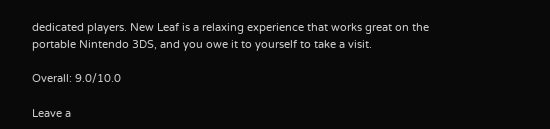dedicated players. New Leaf is a relaxing experience that works great on the portable Nintendo 3DS, and you owe it to yourself to take a visit.

Overall: 9.0/10.0

Leave a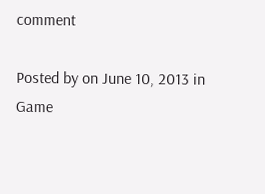comment

Posted by on June 10, 2013 in Game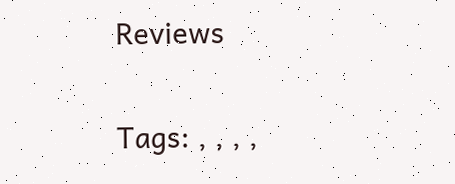Reviews


Tags: , , , ,